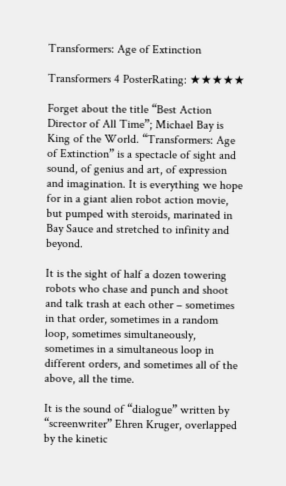Transformers: Age of Extinction

Transformers 4 PosterRating: ★★★★★

Forget about the title “Best Action Director of All Time”; Michael Bay is King of the World. “Transformers: Age of Extinction” is a spectacle of sight and sound, of genius and art, of expression and imagination. It is everything we hope for in a giant alien robot action movie, but pumped with steroids, marinated in Bay Sauce and stretched to infinity and beyond.

It is the sight of half a dozen towering robots who chase and punch and shoot and talk trash at each other – sometimes in that order, sometimes in a random loop, sometimes simultaneously, sometimes in a simultaneous loop in different orders, and sometimes all of the above, all the time.

It is the sound of “dialogue” written by “screenwriter” Ehren Kruger, overlapped by the kinetic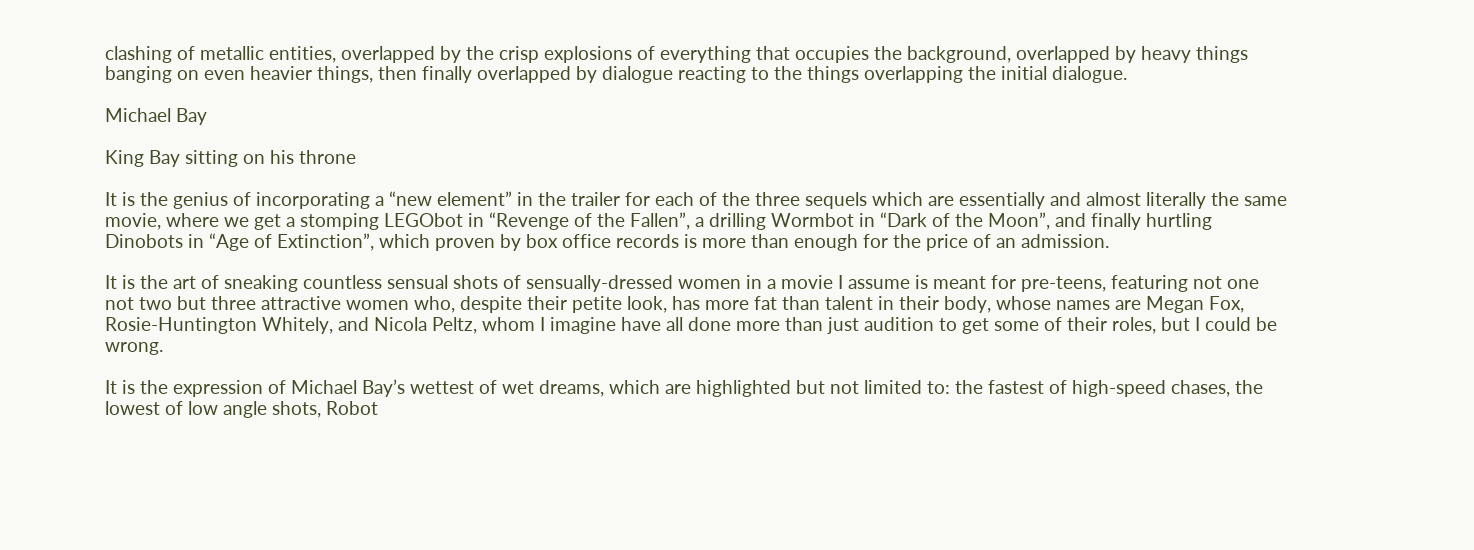clashing of metallic entities, overlapped by the crisp explosions of everything that occupies the background, overlapped by heavy things banging on even heavier things, then finally overlapped by dialogue reacting to the things overlapping the initial dialogue.

Michael Bay

King Bay sitting on his throne

It is the genius of incorporating a “new element” in the trailer for each of the three sequels which are essentially and almost literally the same movie, where we get a stomping LEGObot in “Revenge of the Fallen”, a drilling Wormbot in “Dark of the Moon”, and finally hurtling Dinobots in “Age of Extinction”, which proven by box office records is more than enough for the price of an admission.

It is the art of sneaking countless sensual shots of sensually-dressed women in a movie I assume is meant for pre-teens, featuring not one not two but three attractive women who, despite their petite look, has more fat than talent in their body, whose names are Megan Fox, Rosie-Huntington Whitely, and Nicola Peltz, whom I imagine have all done more than just audition to get some of their roles, but I could be wrong.

It is the expression of Michael Bay’s wettest of wet dreams, which are highlighted but not limited to: the fastest of high-speed chases, the lowest of low angle shots, Robot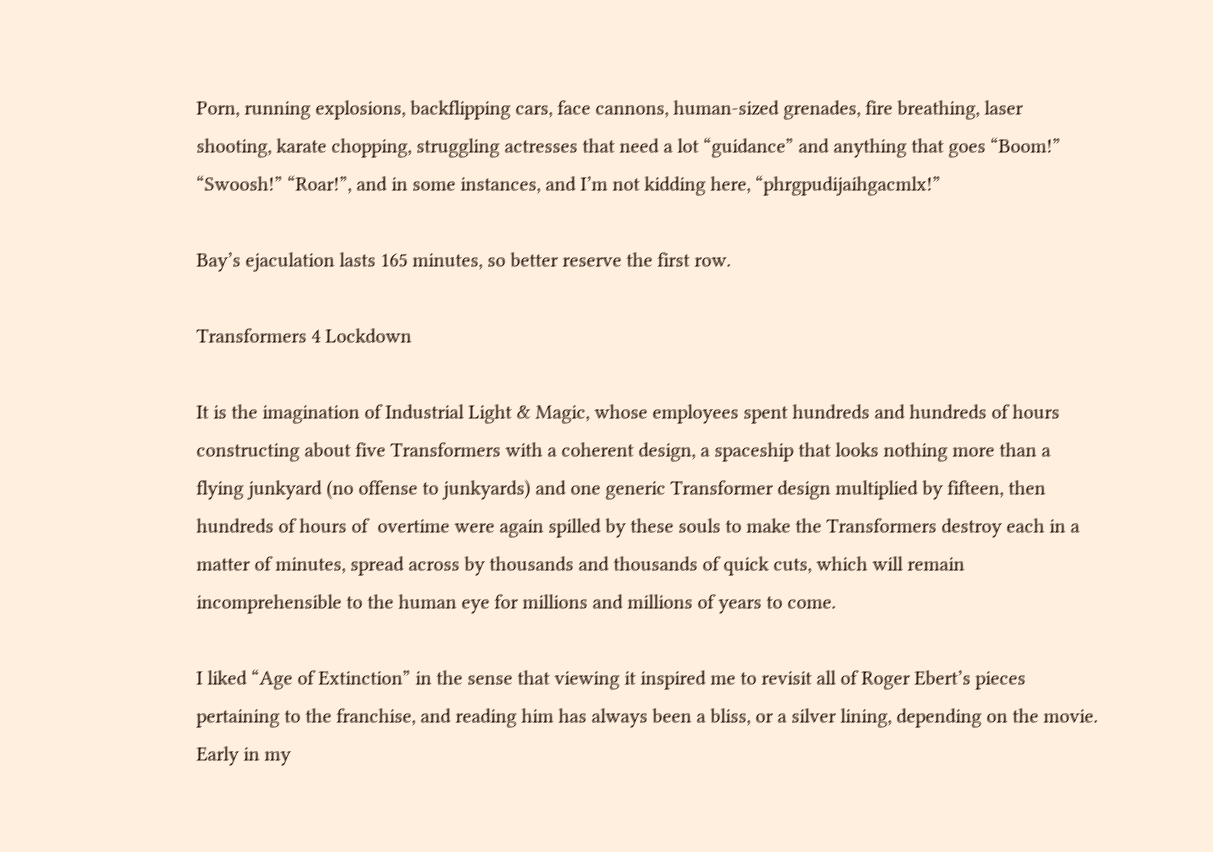Porn, running explosions, backflipping cars, face cannons, human-sized grenades, fire breathing, laser shooting, karate chopping, struggling actresses that need a lot “guidance” and anything that goes “Boom!” “Swoosh!” “Roar!”, and in some instances, and I’m not kidding here, “phrgpudijaihgacmlx!”

Bay’s ejaculation lasts 165 minutes, so better reserve the first row.

Transformers 4 Lockdown

It is the imagination of Industrial Light & Magic, whose employees spent hundreds and hundreds of hours constructing about five Transformers with a coherent design, a spaceship that looks nothing more than a flying junkyard (no offense to junkyards) and one generic Transformer design multiplied by fifteen, then hundreds of hours of  overtime were again spilled by these souls to make the Transformers destroy each in a matter of minutes, spread across by thousands and thousands of quick cuts, which will remain incomprehensible to the human eye for millions and millions of years to come.

I liked “Age of Extinction” in the sense that viewing it inspired me to revisit all of Roger Ebert’s pieces pertaining to the franchise, and reading him has always been a bliss, or a silver lining, depending on the movie. Early in my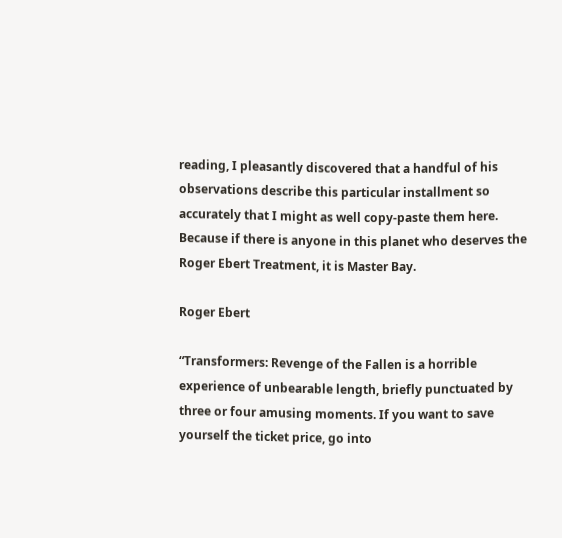reading, I pleasantly discovered that a handful of his observations describe this particular installment so accurately that I might as well copy-paste them here. Because if there is anyone in this planet who deserves the Roger Ebert Treatment, it is Master Bay.

Roger Ebert

“Transformers: Revenge of the Fallen is a horrible experience of unbearable length, briefly punctuated by three or four amusing moments. If you want to save yourself the ticket price, go into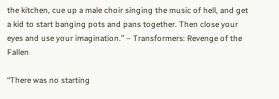the kitchen, cue up a male choir singing the music of hell, and get a kid to start banging pots and pans together. Then close your eyes and use your imagination.” – Transformers: Revenge of the Fallen

“There was no starting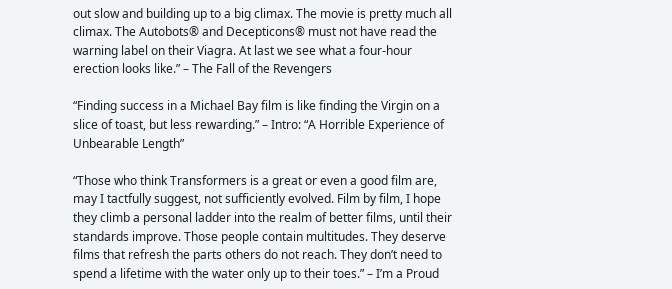out slow and building up to a big climax. The movie is pretty much all climax. The Autobots® and Decepticons® must not have read the warning label on their Viagra. At last we see what a four-hour erection looks like.” – The Fall of the Revengers

“Finding success in a Michael Bay film is like finding the Virgin on a slice of toast, but less rewarding.” – Intro: “A Horrible Experience of Unbearable Length”

“Those who think Transformers is a great or even a good film are, may I tactfully suggest, not sufficiently evolved. Film by film, I hope they climb a personal ladder into the realm of better films, until their standards improve. Those people contain multitudes. They deserve films that refresh the parts others do not reach. They don’t need to spend a lifetime with the water only up to their toes.” – I’m a Proud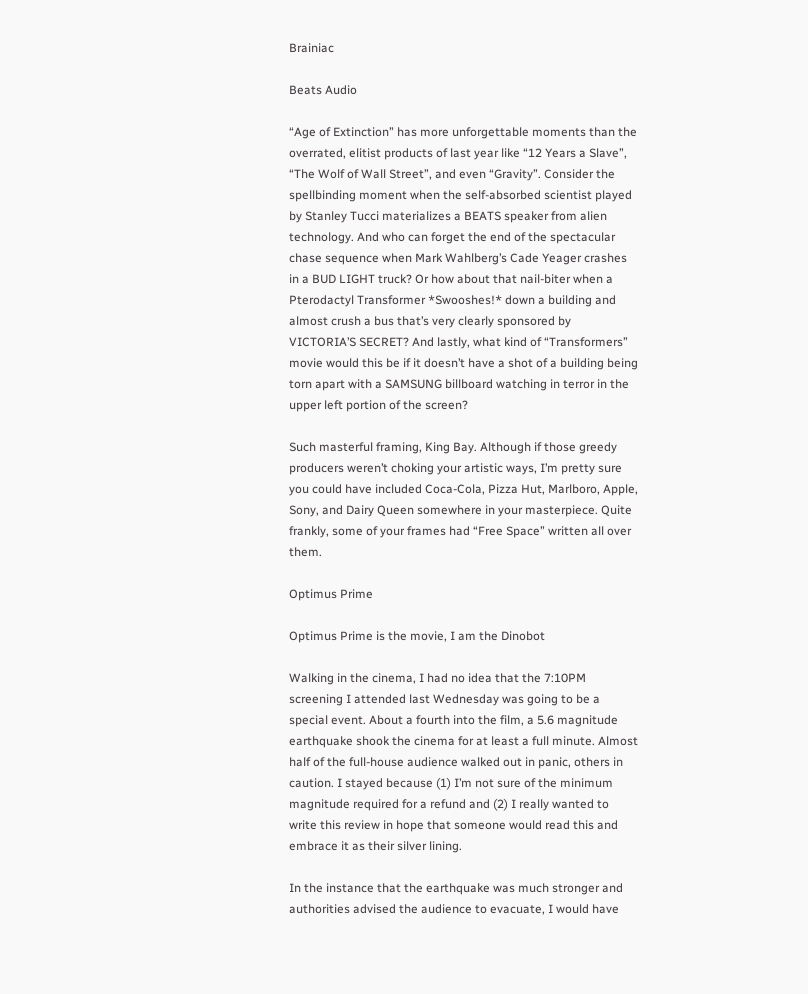Brainiac

Beats Audio

“Age of Extinction” has more unforgettable moments than the overrated, elitist products of last year like “12 Years a Slave”, “The Wolf of Wall Street”, and even “Gravity”. Consider the spellbinding moment when the self-absorbed scientist played by Stanley Tucci materializes a BEATS speaker from alien technology. And who can forget the end of the spectacular chase sequence when Mark Wahlberg’s Cade Yeager crashes in a BUD LIGHT truck? Or how about that nail-biter when a Pterodactyl Transformer *Swooshes!* down a building and almost crush a bus that’s very clearly sponsored by VICTORIA’S SECRET? And lastly, what kind of “Transformers” movie would this be if it doesn’t have a shot of a building being torn apart with a SAMSUNG billboard watching in terror in the upper left portion of the screen?

Such masterful framing, King Bay. Although if those greedy producers weren’t choking your artistic ways, I’m pretty sure you could have included Coca-Cola, Pizza Hut, Marlboro, Apple, Sony, and Dairy Queen somewhere in your masterpiece. Quite frankly, some of your frames had “Free Space” written all over them.

Optimus Prime

Optimus Prime is the movie, I am the Dinobot

Walking in the cinema, I had no idea that the 7:10PM screening I attended last Wednesday was going to be a special event. About a fourth into the film, a 5.6 magnitude earthquake shook the cinema for at least a full minute. Almost half of the full-house audience walked out in panic, others in caution. I stayed because (1) I’m not sure of the minimum magnitude required for a refund and (2) I really wanted to write this review in hope that someone would read this and embrace it as their silver lining.

In the instance that the earthquake was much stronger and authorities advised the audience to evacuate, I would have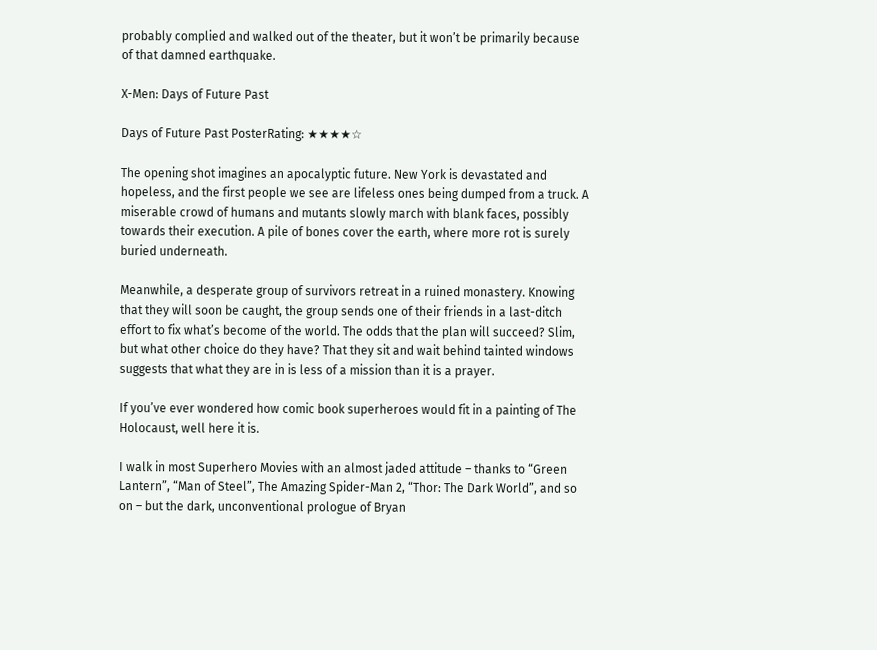probably complied and walked out of the theater, but it won’t be primarily because of that damned earthquake.

X-Men: Days of Future Past

Days of Future Past PosterRating: ★★★★☆

The opening shot imagines an apocalyptic future. New York is devastated and hopeless, and the first people we see are lifeless ones being dumped from a truck. A miserable crowd of humans and mutants slowly march with blank faces, possibly towards their execution. A pile of bones cover the earth, where more rot is surely buried underneath.

Meanwhile, a desperate group of survivors retreat in a ruined monastery. Knowing that they will soon be caught, the group sends one of their friends in a last-ditch effort to fix what’s become of the world. The odds that the plan will succeed? Slim, but what other choice do they have? That they sit and wait behind tainted windows suggests that what they are in is less of a mission than it is a prayer.

If you’ve ever wondered how comic book superheroes would fit in a painting of The Holocaust, well here it is.

I walk in most Superhero Movies with an almost jaded attitude – thanks to “Green Lantern”, “Man of Steel”, The Amazing Spider-Man 2, “Thor: The Dark World”, and so on – but the dark, unconventional prologue of Bryan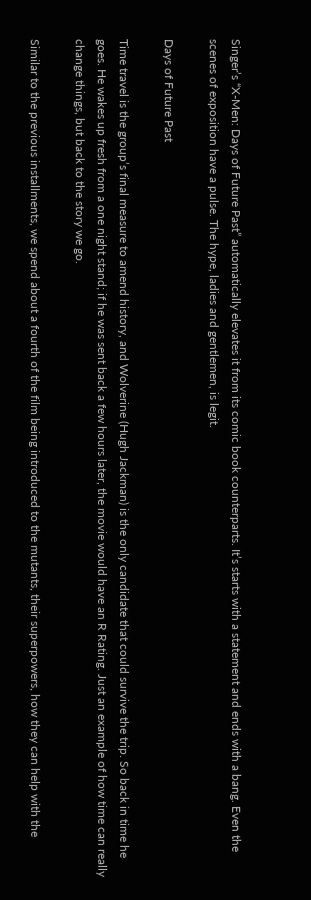Singer’s “X-Men: Days of Future Past” automatically elevates it from its comic book counterparts. It’s starts with a statement and ends with a bang. Even the scenes of exposition have a pulse. The hype, ladies and gentlemen, is legit.

Days of Future Past

Time travel is the group’s final measure to amend history, and Wolverine (Hugh Jackman) is the only candidate that could survive the trip. So back in time he goes. He wakes up fresh from a one night stand; if he was sent back a few hours later, the movie would have an R Rating. Just an example of how time can really change things, but back to the story we go.

Similar to the previous installments, we spend about a fourth of the film being introduced to the mutants, their superpowers, how they can help with the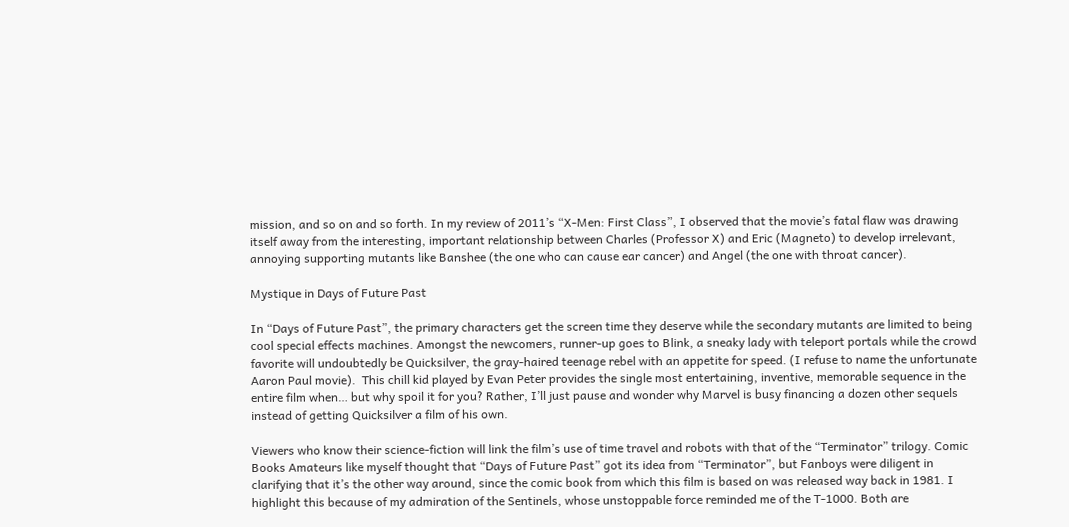mission, and so on and so forth. In my review of 2011’s “X-Men: First Class”, I observed that the movie’s fatal flaw was drawing itself away from the interesting, important relationship between Charles (Professor X) and Eric (Magneto) to develop irrelevant, annoying supporting mutants like Banshee (the one who can cause ear cancer) and Angel (the one with throat cancer).

Mystique in Days of Future Past

In “Days of Future Past”, the primary characters get the screen time they deserve while the secondary mutants are limited to being cool special effects machines. Amongst the newcomers, runner-up goes to Blink, a sneaky lady with teleport portals while the crowd favorite will undoubtedly be Quicksilver, the gray-haired teenage rebel with an appetite for speed. (I refuse to name the unfortunate Aaron Paul movie).  This chill kid played by Evan Peter provides the single most entertaining, inventive, memorable sequence in the entire film when… but why spoil it for you? Rather, I’ll just pause and wonder why Marvel is busy financing a dozen other sequels instead of getting Quicksilver a film of his own.

Viewers who know their science-fiction will link the film’s use of time travel and robots with that of the “Terminator” trilogy. Comic Books Amateurs like myself thought that “Days of Future Past” got its idea from “Terminator”, but Fanboys were diligent in clarifying that it’s the other way around, since the comic book from which this film is based on was released way back in 1981. I highlight this because of my admiration of the Sentinels, whose unstoppable force reminded me of the T-1000. Both are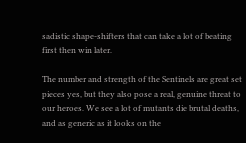sadistic shape-shifters that can take a lot of beating first then win later.

The number and strength of the Sentinels are great set pieces yes, but they also pose a real, genuine threat to our heroes. We see a lot of mutants die brutal deaths, and as generic as it looks on the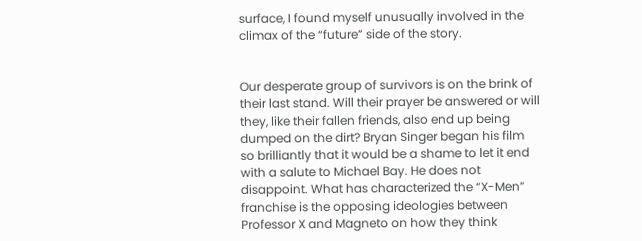surface, I found myself unusually involved in the climax of the “future” side of the story.


Our desperate group of survivors is on the brink of their last stand. Will their prayer be answered or will they, like their fallen friends, also end up being dumped on the dirt? Bryan Singer began his film so brilliantly that it would be a shame to let it end with a salute to Michael Bay. He does not disappoint. What has characterized the “X-Men” franchise is the opposing ideologies between Professor X and Magneto on how they think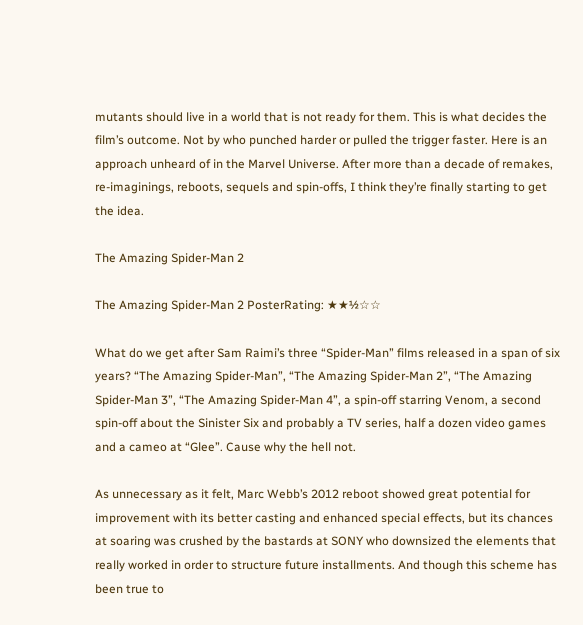mutants should live in a world that is not ready for them. This is what decides the film’s outcome. Not by who punched harder or pulled the trigger faster. Here is an approach unheard of in the Marvel Universe. After more than a decade of remakes, re-imaginings, reboots, sequels and spin-offs, I think they’re finally starting to get the idea.

The Amazing Spider-Man 2

The Amazing Spider-Man 2 PosterRating: ★★½☆☆

What do we get after Sam Raimi’s three “Spider-Man” films released in a span of six years? “The Amazing Spider-Man”, “The Amazing Spider-Man 2”, “The Amazing Spider-Man 3”, “The Amazing Spider-Man 4”, a spin-off starring Venom, a second spin-off about the Sinister Six and probably a TV series, half a dozen video games and a cameo at “Glee”. Cause why the hell not.

As unnecessary as it felt, Marc Webb’s 2012 reboot showed great potential for improvement with its better casting and enhanced special effects, but its chances at soaring was crushed by the bastards at SONY who downsized the elements that really worked in order to structure future installments. And though this scheme has been true to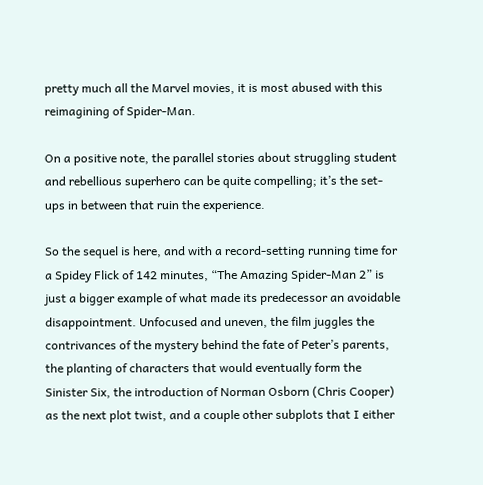pretty much all the Marvel movies, it is most abused with this reimagining of Spider-Man.

On a positive note, the parallel stories about struggling student and rebellious superhero can be quite compelling; it’s the set-ups in between that ruin the experience.

So the sequel is here, and with a record-setting running time for a Spidey Flick of 142 minutes, “The Amazing Spider-Man 2” is just a bigger example of what made its predecessor an avoidable disappointment. Unfocused and uneven, the film juggles the contrivances of the mystery behind the fate of Peter’s parents, the planting of characters that would eventually form the Sinister Six, the introduction of Norman Osborn (Chris Cooper) as the next plot twist, and a couple other subplots that I either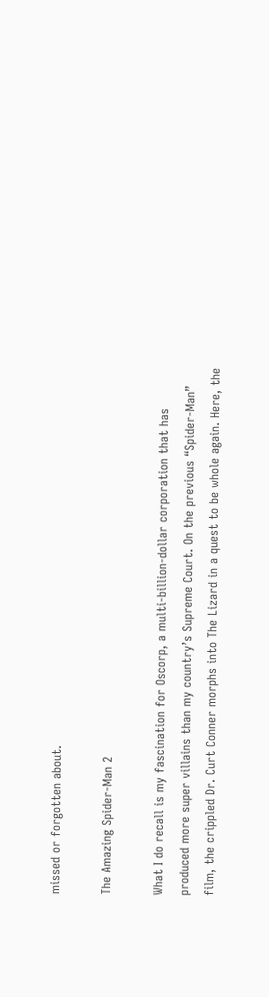missed or forgotten about.

The Amazing Spider-Man 2

What I do recall is my fascination for Oscorp, a multi-billion-dollar corporation that has produced more super villains than my country’s Supreme Court. On the previous “Spider-Man” film, the crippled Dr. Curt Conner morphs into The Lizard in a quest to be whole again. Here, the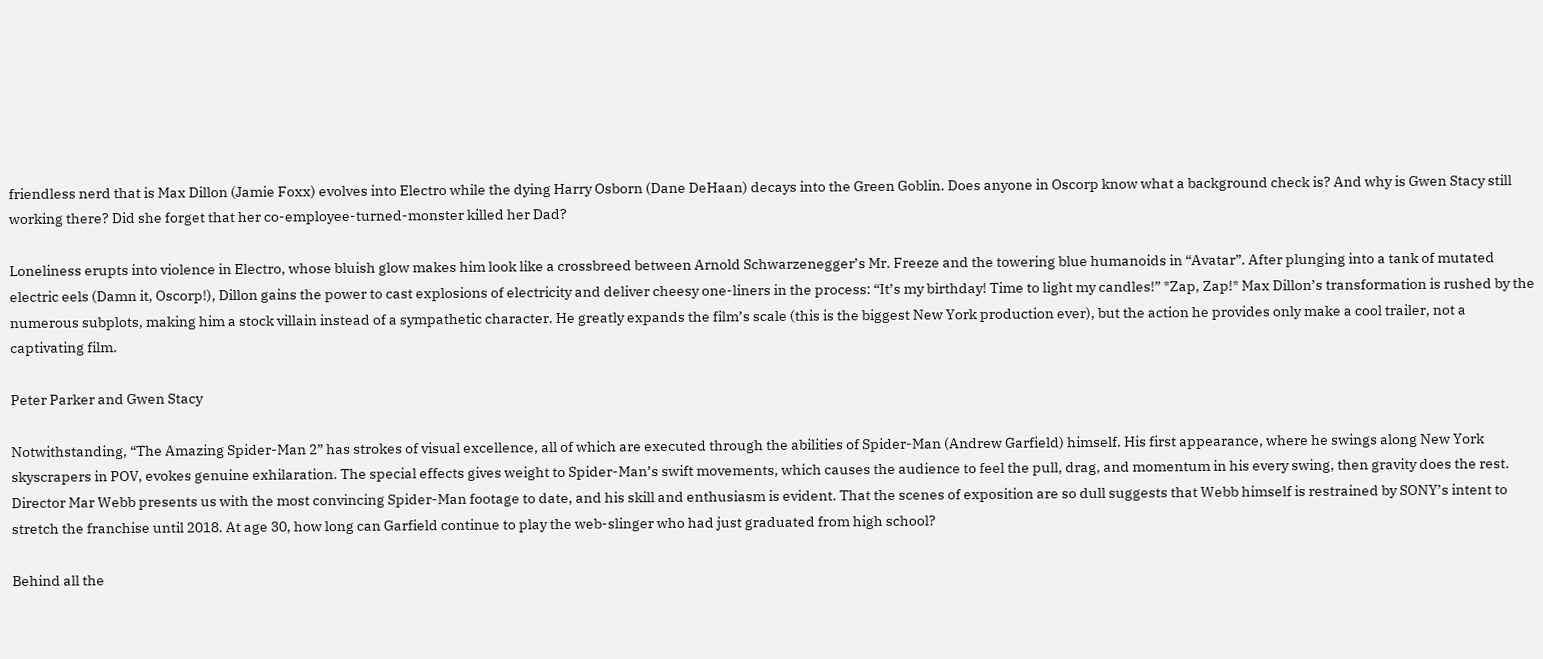friendless nerd that is Max Dillon (Jamie Foxx) evolves into Electro while the dying Harry Osborn (Dane DeHaan) decays into the Green Goblin. Does anyone in Oscorp know what a background check is? And why is Gwen Stacy still working there? Did she forget that her co-employee-turned-monster killed her Dad?

Loneliness erupts into violence in Electro, whose bluish glow makes him look like a crossbreed between Arnold Schwarzenegger’s Mr. Freeze and the towering blue humanoids in “Avatar”. After plunging into a tank of mutated electric eels (Damn it, Oscorp!), Dillon gains the power to cast explosions of electricity and deliver cheesy one-liners in the process: “It’s my birthday! Time to light my candles!” *Zap, Zap!* Max Dillon’s transformation is rushed by the numerous subplots, making him a stock villain instead of a sympathetic character. He greatly expands the film’s scale (this is the biggest New York production ever), but the action he provides only make a cool trailer, not a captivating film.

Peter Parker and Gwen Stacy

Notwithstanding, “The Amazing Spider-Man 2” has strokes of visual excellence, all of which are executed through the abilities of Spider-Man (Andrew Garfield) himself. His first appearance, where he swings along New York skyscrapers in POV, evokes genuine exhilaration. The special effects gives weight to Spider-Man’s swift movements, which causes the audience to feel the pull, drag, and momentum in his every swing, then gravity does the rest. Director Mar Webb presents us with the most convincing Spider-Man footage to date, and his skill and enthusiasm is evident. That the scenes of exposition are so dull suggests that Webb himself is restrained by SONY’s intent to stretch the franchise until 2018. At age 30, how long can Garfield continue to play the web-slinger who had just graduated from high school?

Behind all the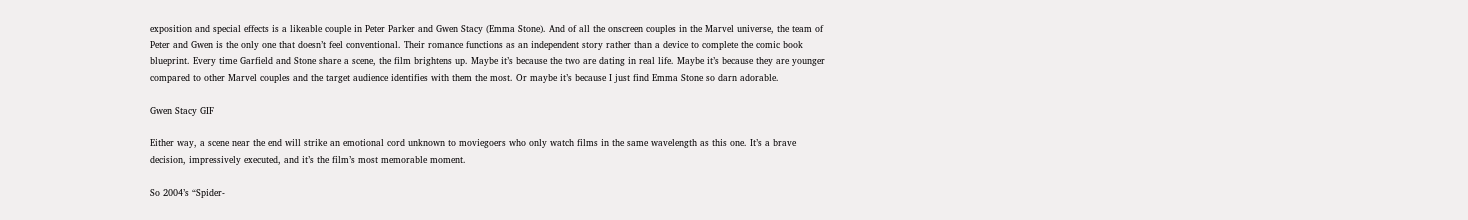exposition and special effects is a likeable couple in Peter Parker and Gwen Stacy (Emma Stone). And of all the onscreen couples in the Marvel universe, the team of Peter and Gwen is the only one that doesn’t feel conventional. Their romance functions as an independent story rather than a device to complete the comic book blueprint. Every time Garfield and Stone share a scene, the film brightens up. Maybe it’s because the two are dating in real life. Maybe it’s because they are younger compared to other Marvel couples and the target audience identifies with them the most. Or maybe it’s because I just find Emma Stone so darn adorable.

Gwen Stacy GIF

Either way, a scene near the end will strike an emotional cord unknown to moviegoers who only watch films in the same wavelength as this one. It’s a brave decision, impressively executed, and it’s the film’s most memorable moment.

So 2004’s “Spider-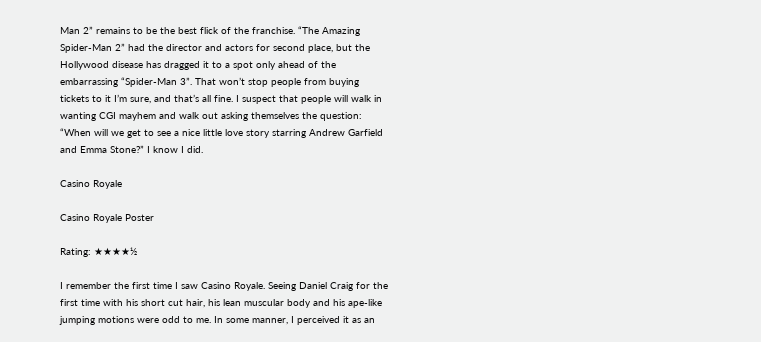Man 2” remains to be the best flick of the franchise. “The Amazing Spider-Man 2” had the director and actors for second place, but the Hollywood disease has dragged it to a spot only ahead of the embarrassing “Spider-Man 3”. That won’t stop people from buying tickets to it I’m sure, and that’s all fine. I suspect that people will walk in wanting CGI mayhem and walk out asking themselves the question: “When will we get to see a nice little love story starring Andrew Garfield and Emma Stone?” I know I did.

Casino Royale

Casino Royale Poster

Rating: ★★★★½

I remember the first time I saw Casino Royale. Seeing Daniel Craig for the first time with his short cut hair, his lean muscular body and his ape-like jumping motions were odd to me. In some manner, I perceived it as an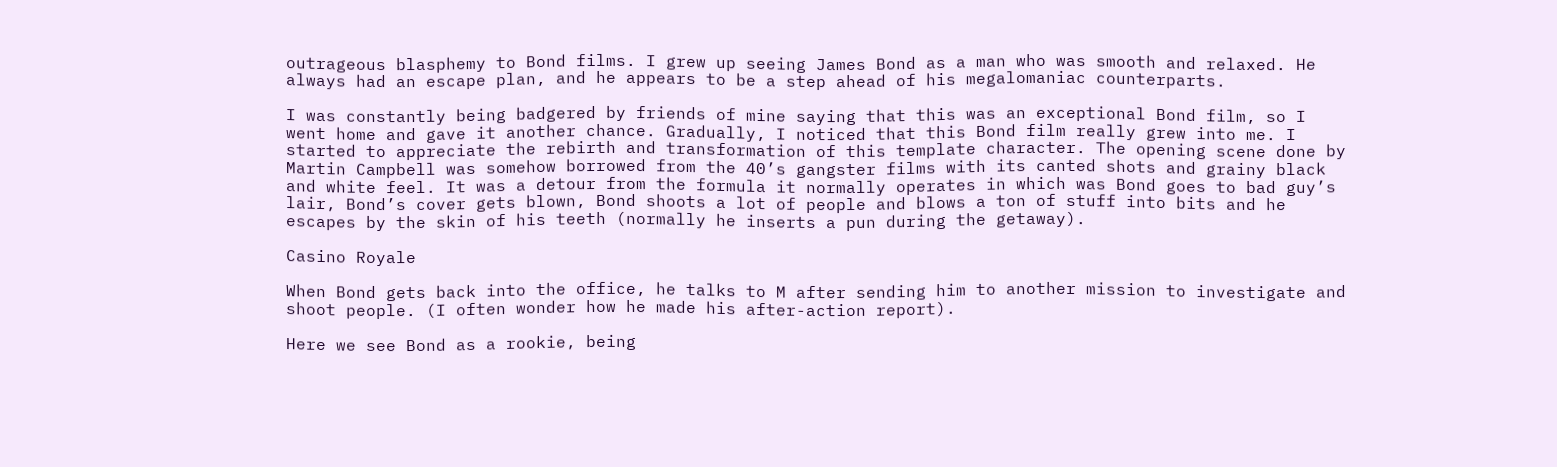outrageous blasphemy to Bond films. I grew up seeing James Bond as a man who was smooth and relaxed. He always had an escape plan, and he appears to be a step ahead of his megalomaniac counterparts.

I was constantly being badgered by friends of mine saying that this was an exceptional Bond film, so I went home and gave it another chance. Gradually, I noticed that this Bond film really grew into me. I started to appreciate the rebirth and transformation of this template character. The opening scene done by Martin Campbell was somehow borrowed from the 40’s gangster films with its canted shots and grainy black and white feel. It was a detour from the formula it normally operates in which was Bond goes to bad guy’s lair, Bond’s cover gets blown, Bond shoots a lot of people and blows a ton of stuff into bits and he escapes by the skin of his teeth (normally he inserts a pun during the getaway).

Casino Royale

When Bond gets back into the office, he talks to M after sending him to another mission to investigate and shoot people. (I often wonder how he made his after-action report).

Here we see Bond as a rookie, being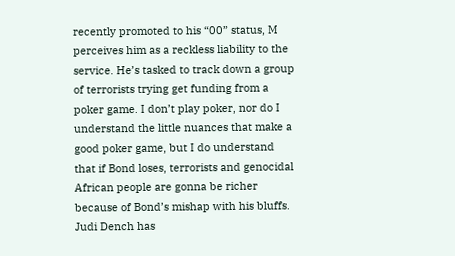recently promoted to his “00” status, M perceives him as a reckless liability to the service. He’s tasked to track down a group of terrorists trying get funding from a poker game. I don’t play poker, nor do I understand the little nuances that make a good poker game, but I do understand that if Bond loses, terrorists and genocidal African people are gonna be richer because of Bond’s mishap with his bluffs. Judi Dench has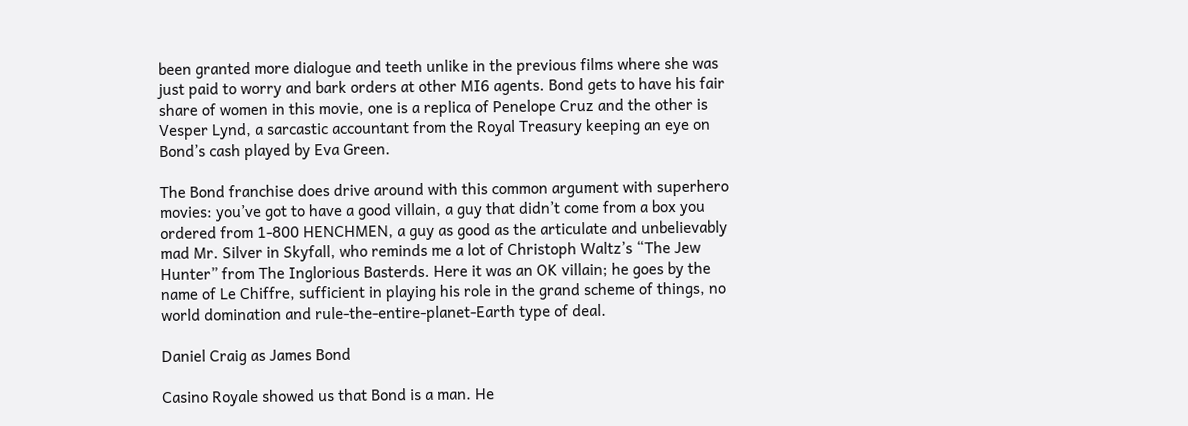been granted more dialogue and teeth unlike in the previous films where she was just paid to worry and bark orders at other MI6 agents. Bond gets to have his fair share of women in this movie, one is a replica of Penelope Cruz and the other is Vesper Lynd, a sarcastic accountant from the Royal Treasury keeping an eye on Bond’s cash played by Eva Green.

The Bond franchise does drive around with this common argument with superhero movies: you’ve got to have a good villain, a guy that didn’t come from a box you ordered from 1-800 HENCHMEN, a guy as good as the articulate and unbelievably mad Mr. Silver in Skyfall, who reminds me a lot of Christoph Waltz’s “The Jew Hunter” from The Inglorious Basterds. Here it was an OK villain; he goes by the name of Le Chiffre, sufficient in playing his role in the grand scheme of things, no world domination and rule-the-entire-planet-Earth type of deal.

Daniel Craig as James Bond

Casino Royale showed us that Bond is a man. He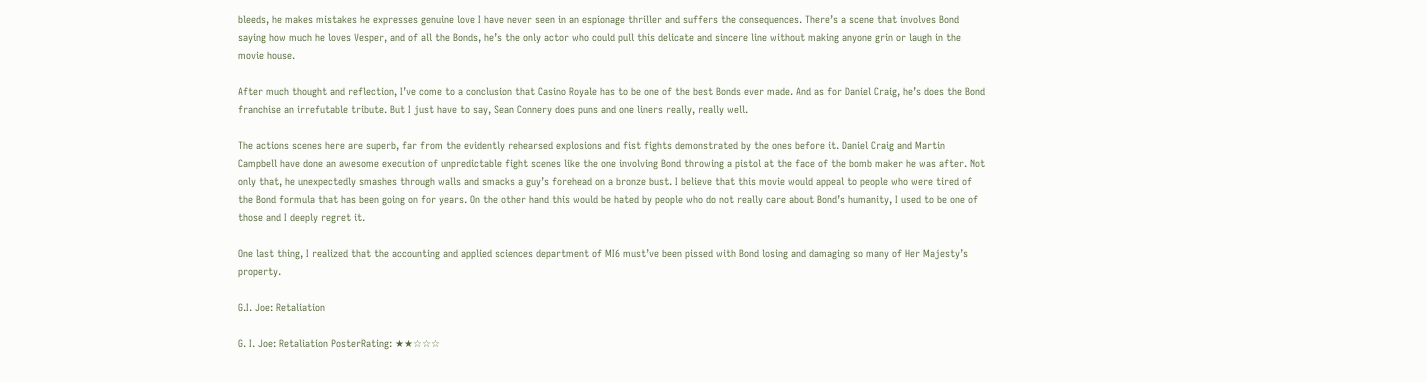bleeds, he makes mistakes he expresses genuine love I have never seen in an espionage thriller and suffers the consequences. There’s a scene that involves Bond saying how much he loves Vesper, and of all the Bonds, he’s the only actor who could pull this delicate and sincere line without making anyone grin or laugh in the movie house.

After much thought and reflection, I’ve come to a conclusion that Casino Royale has to be one of the best Bonds ever made. And as for Daniel Craig, he’s does the Bond franchise an irrefutable tribute. But I just have to say, Sean Connery does puns and one liners really, really well.

The actions scenes here are superb, far from the evidently rehearsed explosions and fist fights demonstrated by the ones before it. Daniel Craig and Martin Campbell have done an awesome execution of unpredictable fight scenes like the one involving Bond throwing a pistol at the face of the bomb maker he was after. Not only that, he unexpectedly smashes through walls and smacks a guy’s forehead on a bronze bust. I believe that this movie would appeal to people who were tired of the Bond formula that has been going on for years. On the other hand this would be hated by people who do not really care about Bond’s humanity, I used to be one of those and I deeply regret it.

One last thing, I realized that the accounting and applied sciences department of MI6 must’ve been pissed with Bond losing and damaging so many of Her Majesty’s property.

G.I. Joe: Retaliation

G. I. Joe: Retaliation PosterRating: ★★☆☆☆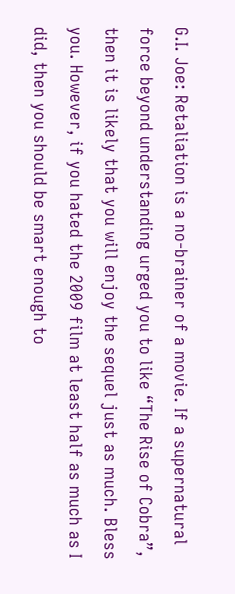G.I. Joe: Retaliation is a no-brainer of a movie. If a supernatural force beyond understanding urged you to like “The Rise of Cobra”, then it is likely that you will enjoy the sequel just as much. Bless you. However, if you hated the 2009 film at least half as much as I did, then you should be smart enough to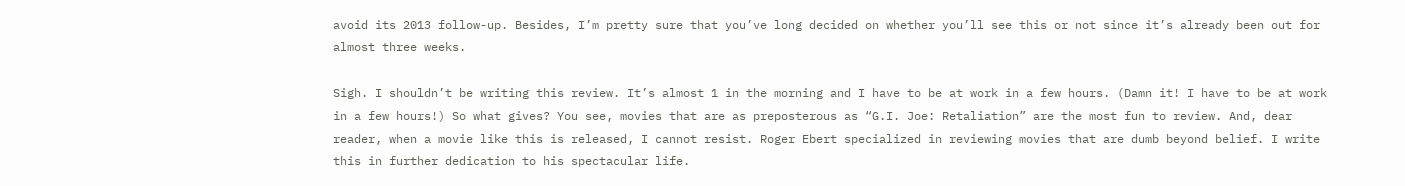avoid its 2013 follow-up. Besides, I’m pretty sure that you’ve long decided on whether you’ll see this or not since it’s already been out for almost three weeks.

Sigh. I shouldn’t be writing this review. It’s almost 1 in the morning and I have to be at work in a few hours. (Damn it! I have to be at work in a few hours!) So what gives? You see, movies that are as preposterous as “G.I. Joe: Retaliation” are the most fun to review. And, dear reader, when a movie like this is released, I cannot resist. Roger Ebert specialized in reviewing movies that are dumb beyond belief. I write this in further dedication to his spectacular life.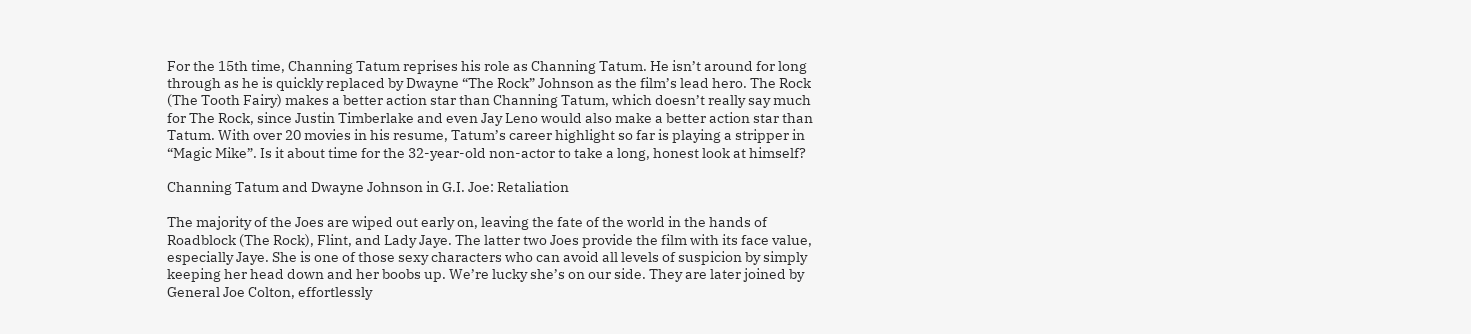For the 15th time, Channing Tatum reprises his role as Channing Tatum. He isn’t around for long through as he is quickly replaced by Dwayne “The Rock” Johnson as the film’s lead hero. The Rock (The Tooth Fairy) makes a better action star than Channing Tatum, which doesn’t really say much for The Rock, since Justin Timberlake and even Jay Leno would also make a better action star than Tatum. With over 20 movies in his resume, Tatum’s career highlight so far is playing a stripper in “Magic Mike”. Is it about time for the 32-year-old non-actor to take a long, honest look at himself?

Channing Tatum and Dwayne Johnson in G.I. Joe: Retaliation

The majority of the Joes are wiped out early on, leaving the fate of the world in the hands of Roadblock (The Rock), Flint, and Lady Jaye. The latter two Joes provide the film with its face value, especially Jaye. She is one of those sexy characters who can avoid all levels of suspicion by simply keeping her head down and her boobs up. We’re lucky she’s on our side. They are later joined by General Joe Colton, effortlessly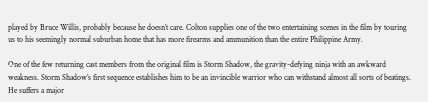played by Bruce Willis, probably because he doesn’t care. Colton supplies one of the two entertaining scenes in the film by touring us to his seemingly normal suburban home that has more firearms and ammunition than the entire Philippine Army.

One of the few returning cast members from the original film is Storm Shadow, the gravity-defying ninja with an awkward weakness. Storm Shadow’s first sequence establishes him to be an invincible warrior who can withstand almost all sorts of beatings. He suffers a major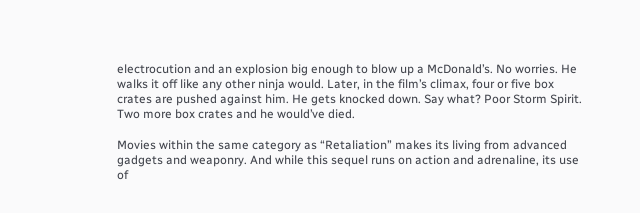electrocution and an explosion big enough to blow up a McDonald’s. No worries. He walks it off like any other ninja would. Later, in the film’s climax, four or five box crates are pushed against him. He gets knocked down. Say what? Poor Storm Spirit. Two more box crates and he would’ve died.

Movies within the same category as “Retaliation” makes its living from advanced gadgets and weaponry. And while this sequel runs on action and adrenaline, its use of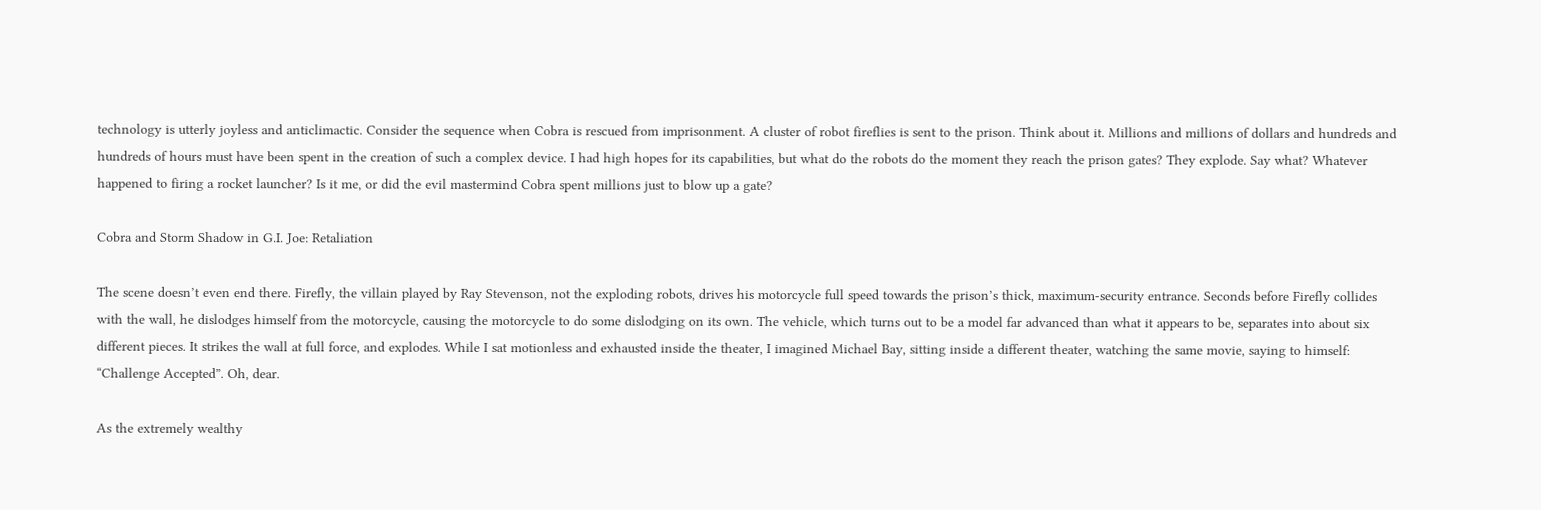technology is utterly joyless and anticlimactic. Consider the sequence when Cobra is rescued from imprisonment. A cluster of robot fireflies is sent to the prison. Think about it. Millions and millions of dollars and hundreds and hundreds of hours must have been spent in the creation of such a complex device. I had high hopes for its capabilities, but what do the robots do the moment they reach the prison gates? They explode. Say what? Whatever happened to firing a rocket launcher? Is it me, or did the evil mastermind Cobra spent millions just to blow up a gate?

Cobra and Storm Shadow in G.I. Joe: Retaliation

The scene doesn’t even end there. Firefly, the villain played by Ray Stevenson, not the exploding robots, drives his motorcycle full speed towards the prison’s thick, maximum-security entrance. Seconds before Firefly collides with the wall, he dislodges himself from the motorcycle, causing the motorcycle to do some dislodging on its own. The vehicle, which turns out to be a model far advanced than what it appears to be, separates into about six different pieces. It strikes the wall at full force, and explodes. While I sat motionless and exhausted inside the theater, I imagined Michael Bay, sitting inside a different theater, watching the same movie, saying to himself: “Challenge Accepted”. Oh, dear.

As the extremely wealthy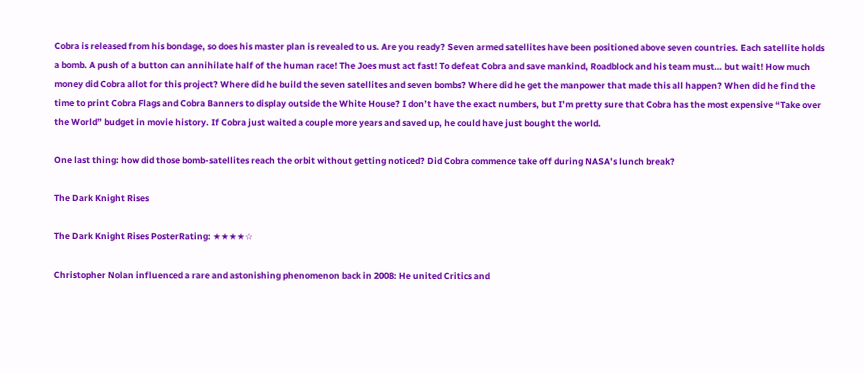Cobra is released from his bondage, so does his master plan is revealed to us. Are you ready? Seven armed satellites have been positioned above seven countries. Each satellite holds a bomb. A push of a button can annihilate half of the human race! The Joes must act fast! To defeat Cobra and save mankind, Roadblock and his team must… but wait! How much money did Cobra allot for this project? Where did he build the seven satellites and seven bombs? Where did he get the manpower that made this all happen? When did he find the time to print Cobra Flags and Cobra Banners to display outside the White House? I don’t have the exact numbers, but I’m pretty sure that Cobra has the most expensive “Take over the World” budget in movie history. If Cobra just waited a couple more years and saved up, he could have just bought the world.

One last thing: how did those bomb-satellites reach the orbit without getting noticed? Did Cobra commence take off during NASA’s lunch break?

The Dark Knight Rises

The Dark Knight Rises PosterRating: ★★★★☆

Christopher Nolan influenced a rare and astonishing phenomenon back in 2008: He united Critics and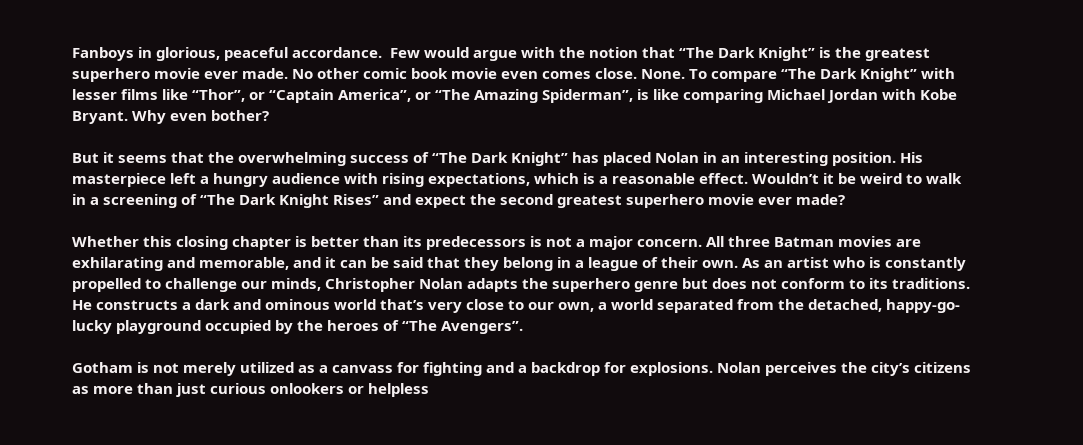Fanboys in glorious, peaceful accordance.  Few would argue with the notion that “The Dark Knight” is the greatest superhero movie ever made. No other comic book movie even comes close. None. To compare “The Dark Knight” with lesser films like “Thor”, or “Captain America”, or “The Amazing Spiderman”, is like comparing Michael Jordan with Kobe Bryant. Why even bother?

But it seems that the overwhelming success of “The Dark Knight” has placed Nolan in an interesting position. His masterpiece left a hungry audience with rising expectations, which is a reasonable effect. Wouldn’t it be weird to walk in a screening of “The Dark Knight Rises” and expect the second greatest superhero movie ever made?

Whether this closing chapter is better than its predecessors is not a major concern. All three Batman movies are exhilarating and memorable, and it can be said that they belong in a league of their own. As an artist who is constantly propelled to challenge our minds, Christopher Nolan adapts the superhero genre but does not conform to its traditions. He constructs a dark and ominous world that’s very close to our own, a world separated from the detached, happy-go-lucky playground occupied by the heroes of “The Avengers”.

Gotham is not merely utilized as a canvass for fighting and a backdrop for explosions. Nolan perceives the city’s citizens as more than just curious onlookers or helpless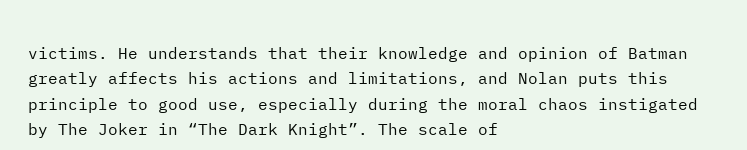victims. He understands that their knowledge and opinion of Batman greatly affects his actions and limitations, and Nolan puts this principle to good use, especially during the moral chaos instigated by The Joker in “The Dark Knight”. The scale of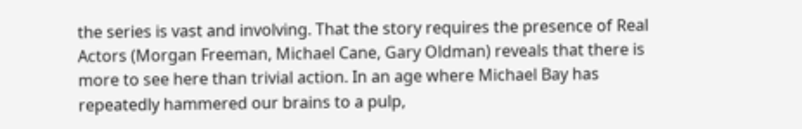the series is vast and involving. That the story requires the presence of Real Actors (Morgan Freeman, Michael Cane, Gary Oldman) reveals that there is more to see here than trivial action. In an age where Michael Bay has repeatedly hammered our brains to a pulp,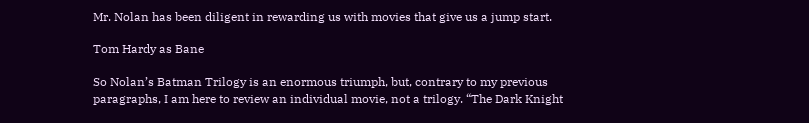Mr. Nolan has been diligent in rewarding us with movies that give us a jump start.

Tom Hardy as Bane

So Nolan’s Batman Trilogy is an enormous triumph, but, contrary to my previous paragraphs, I am here to review an individual movie, not a trilogy. “The Dark Knight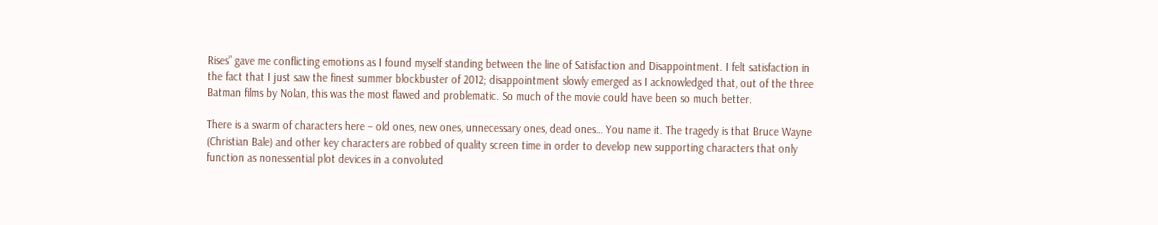Rises” gave me conflicting emotions as I found myself standing between the line of Satisfaction and Disappointment. I felt satisfaction in the fact that I just saw the finest summer blockbuster of 2012; disappointment slowly emerged as I acknowledged that, out of the three Batman films by Nolan, this was the most flawed and problematic. So much of the movie could have been so much better.

There is a swarm of characters here – old ones, new ones, unnecessary ones, dead ones… You name it. The tragedy is that Bruce Wayne (Christian Bale) and other key characters are robbed of quality screen time in order to develop new supporting characters that only function as nonessential plot devices in a convoluted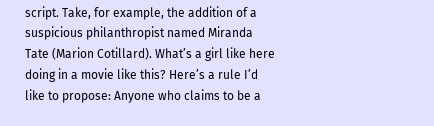script. Take, for example, the addition of a suspicious philanthropist named Miranda Tate (Marion Cotillard). What’s a girl like here doing in a movie like this? Here’s a rule I’d like to propose: Anyone who claims to be a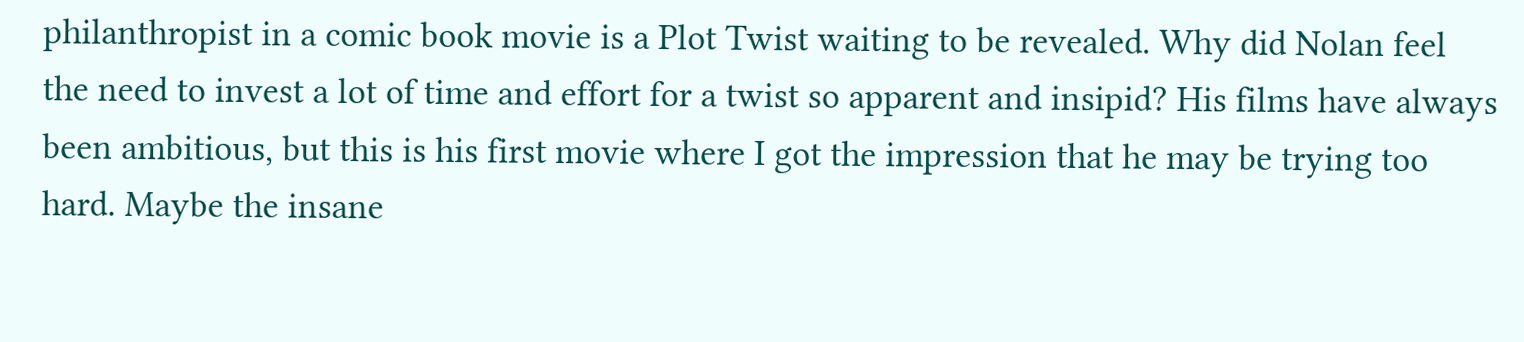philanthropist in a comic book movie is a Plot Twist waiting to be revealed. Why did Nolan feel the need to invest a lot of time and effort for a twist so apparent and insipid? His films have always been ambitious, but this is his first movie where I got the impression that he may be trying too hard. Maybe the insane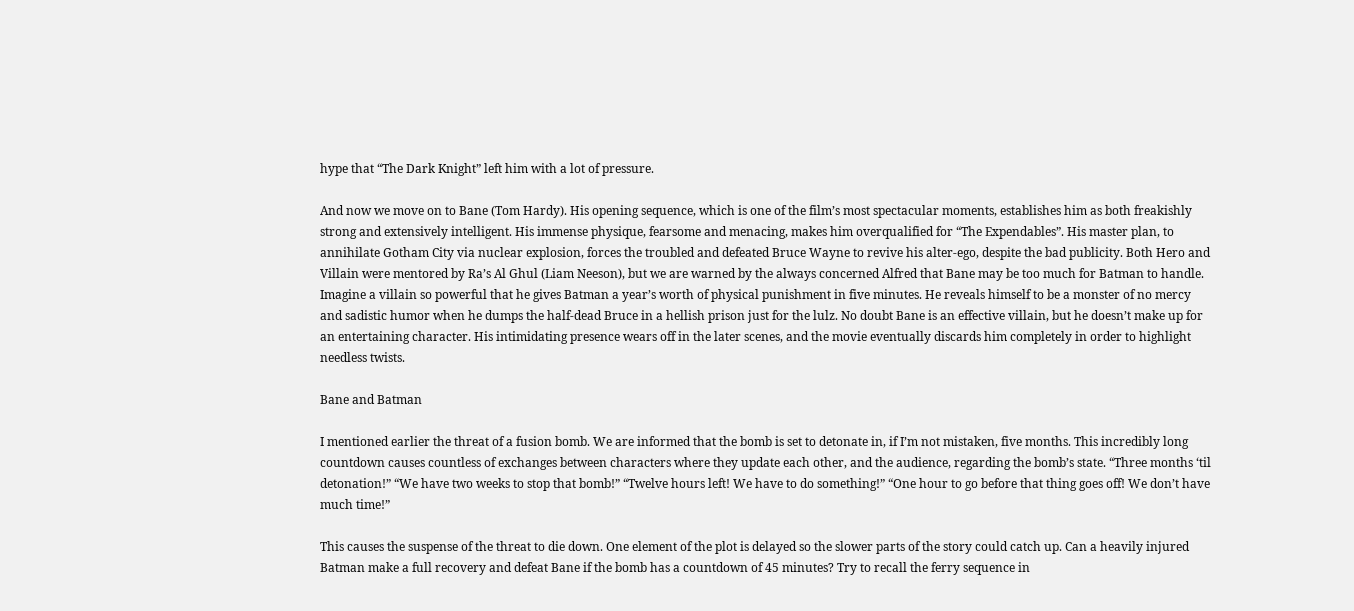hype that “The Dark Knight” left him with a lot of pressure.

And now we move on to Bane (Tom Hardy). His opening sequence, which is one of the film’s most spectacular moments, establishes him as both freakishly strong and extensively intelligent. His immense physique, fearsome and menacing, makes him overqualified for “The Expendables”. His master plan, to annihilate Gotham City via nuclear explosion, forces the troubled and defeated Bruce Wayne to revive his alter-ego, despite the bad publicity. Both Hero and Villain were mentored by Ra’s Al Ghul (Liam Neeson), but we are warned by the always concerned Alfred that Bane may be too much for Batman to handle. Imagine a villain so powerful that he gives Batman a year’s worth of physical punishment in five minutes. He reveals himself to be a monster of no mercy and sadistic humor when he dumps the half-dead Bruce in a hellish prison just for the lulz. No doubt Bane is an effective villain, but he doesn’t make up for an entertaining character. His intimidating presence wears off in the later scenes, and the movie eventually discards him completely in order to highlight needless twists.

Bane and Batman

I mentioned earlier the threat of a fusion bomb. We are informed that the bomb is set to detonate in, if I’m not mistaken, five months. This incredibly long countdown causes countless of exchanges between characters where they update each other, and the audience, regarding the bomb’s state. “Three months ‘til detonation!” “We have two weeks to stop that bomb!” “Twelve hours left! We have to do something!” “One hour to go before that thing goes off! We don’t have much time!”

This causes the suspense of the threat to die down. One element of the plot is delayed so the slower parts of the story could catch up. Can a heavily injured Batman make a full recovery and defeat Bane if the bomb has a countdown of 45 minutes? Try to recall the ferry sequence in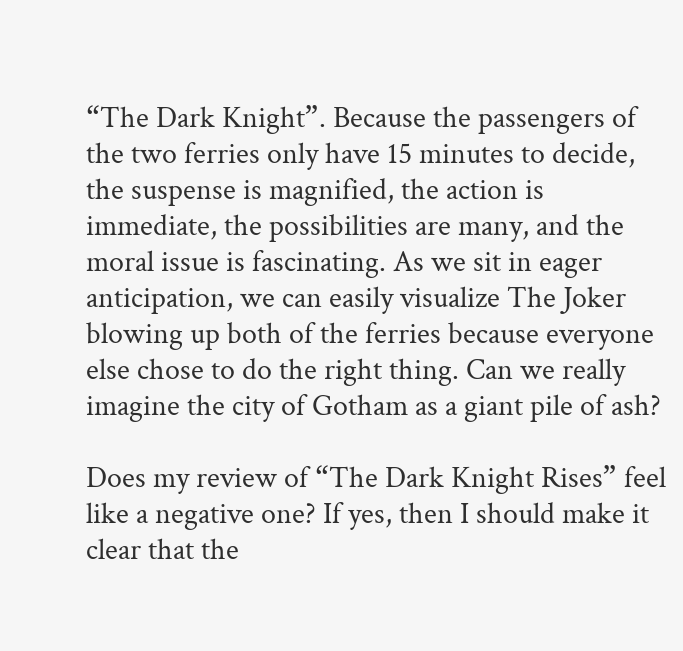“The Dark Knight”. Because the passengers of the two ferries only have 15 minutes to decide, the suspense is magnified, the action is immediate, the possibilities are many, and the moral issue is fascinating. As we sit in eager anticipation, we can easily visualize The Joker blowing up both of the ferries because everyone else chose to do the right thing. Can we really imagine the city of Gotham as a giant pile of ash?

Does my review of “The Dark Knight Rises” feel like a negative one? If yes, then I should make it clear that the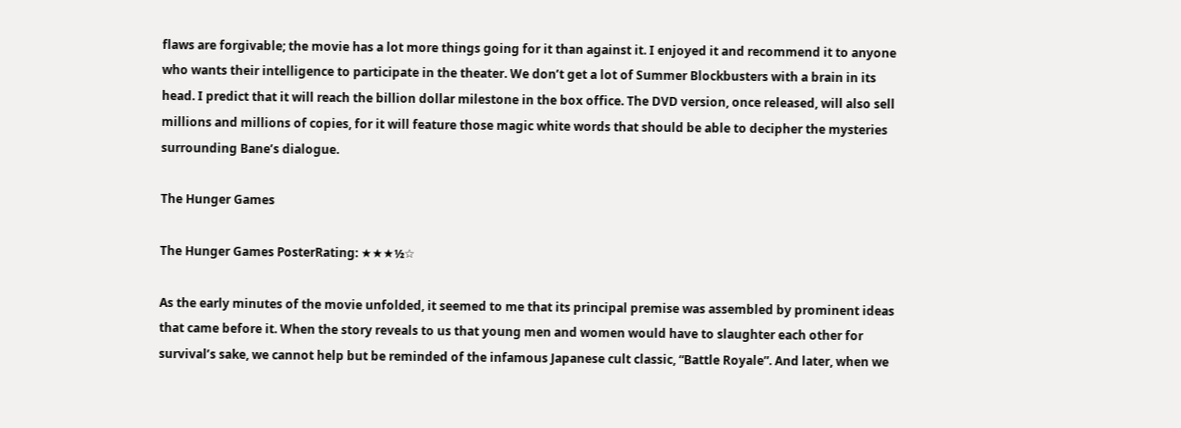flaws are forgivable; the movie has a lot more things going for it than against it. I enjoyed it and recommend it to anyone who wants their intelligence to participate in the theater. We don’t get a lot of Summer Blockbusters with a brain in its head. I predict that it will reach the billion dollar milestone in the box office. The DVD version, once released, will also sell millions and millions of copies, for it will feature those magic white words that should be able to decipher the mysteries surrounding Bane’s dialogue.

The Hunger Games

The Hunger Games PosterRating: ★★★½☆

As the early minutes of the movie unfolded, it seemed to me that its principal premise was assembled by prominent ideas that came before it. When the story reveals to us that young men and women would have to slaughter each other for survival’s sake, we cannot help but be reminded of the infamous Japanese cult classic, “Battle Royale”. And later, when we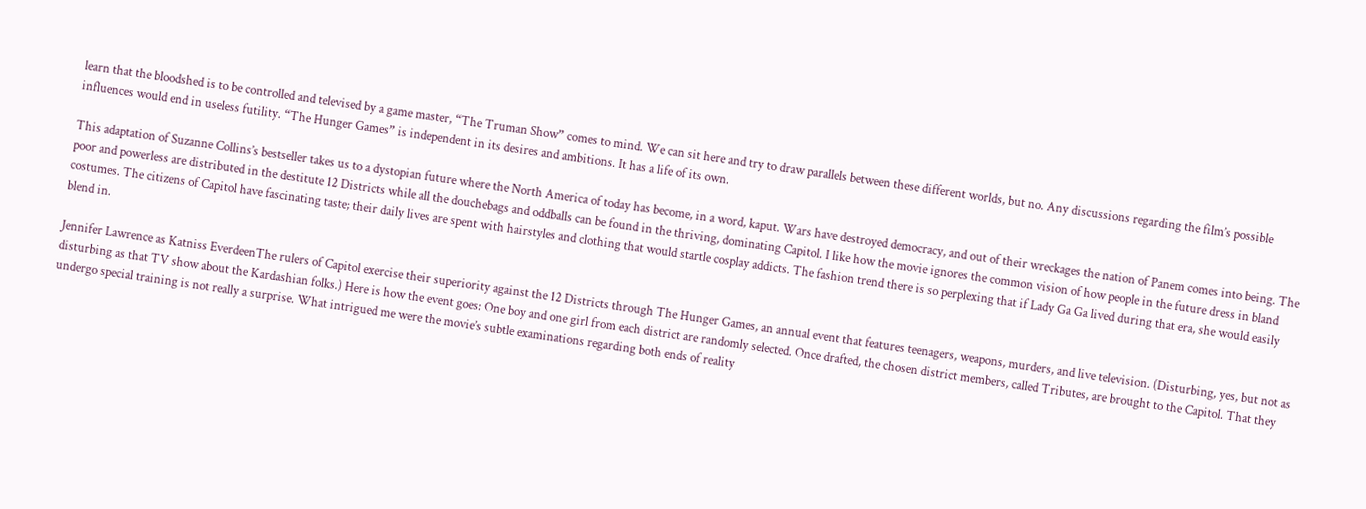learn that the bloodshed is to be controlled and televised by a game master, “The Truman Show” comes to mind. We can sit here and try to draw parallels between these different worlds, but no. Any discussions regarding the film’s possible influences would end in useless futility. “The Hunger Games” is independent in its desires and ambitions. It has a life of its own.

This adaptation of Suzanne Collins’s bestseller takes us to a dystopian future where the North America of today has become, in a word, kaput. Wars have destroyed democracy, and out of their wreckages the nation of Panem comes into being. The poor and powerless are distributed in the destitute 12 Districts while all the douchebags and oddballs can be found in the thriving, dominating Capitol. I like how the movie ignores the common vision of how people in the future dress in bland costumes. The citizens of Capitol have fascinating taste; their daily lives are spent with hairstyles and clothing that would startle cosplay addicts. The fashion trend there is so perplexing that if Lady Ga Ga lived during that era, she would easily blend in.

Jennifer Lawrence as Katniss EverdeenThe rulers of Capitol exercise their superiority against the 12 Districts through The Hunger Games, an annual event that features teenagers, weapons, murders, and live television. (Disturbing, yes, but not as disturbing as that TV show about the Kardashian folks.) Here is how the event goes: One boy and one girl from each district are randomly selected. Once drafted, the chosen district members, called Tributes, are brought to the Capitol. That they undergo special training is not really a surprise. What intrigued me were the movie’s subtle examinations regarding both ends of reality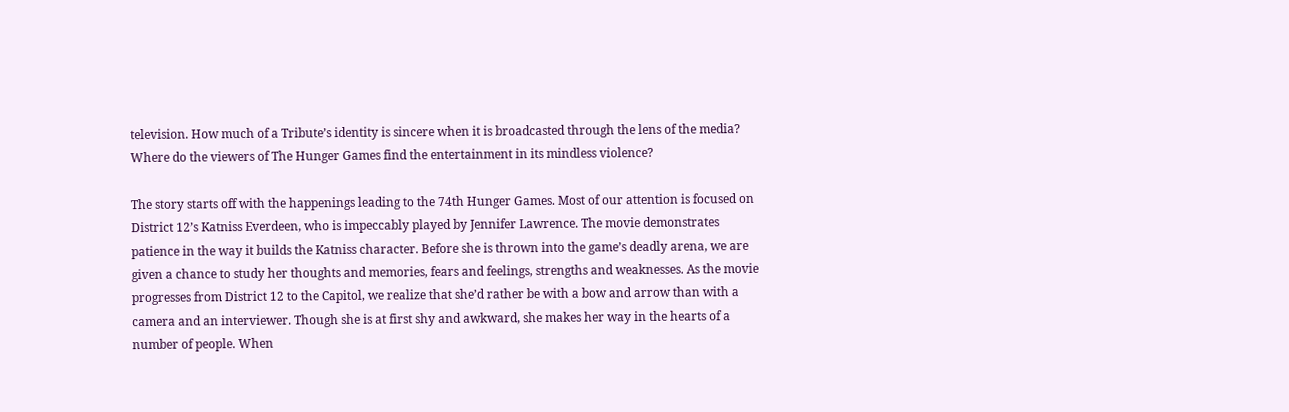television. How much of a Tribute’s identity is sincere when it is broadcasted through the lens of the media? Where do the viewers of The Hunger Games find the entertainment in its mindless violence?

The story starts off with the happenings leading to the 74th Hunger Games. Most of our attention is focused on District 12’s Katniss Everdeen, who is impeccably played by Jennifer Lawrence. The movie demonstrates patience in the way it builds the Katniss character. Before she is thrown into the game’s deadly arena, we are given a chance to study her thoughts and memories, fears and feelings, strengths and weaknesses. As the movie progresses from District 12 to the Capitol, we realize that she’d rather be with a bow and arrow than with a camera and an interviewer. Though she is at first shy and awkward, she makes her way in the hearts of a number of people. When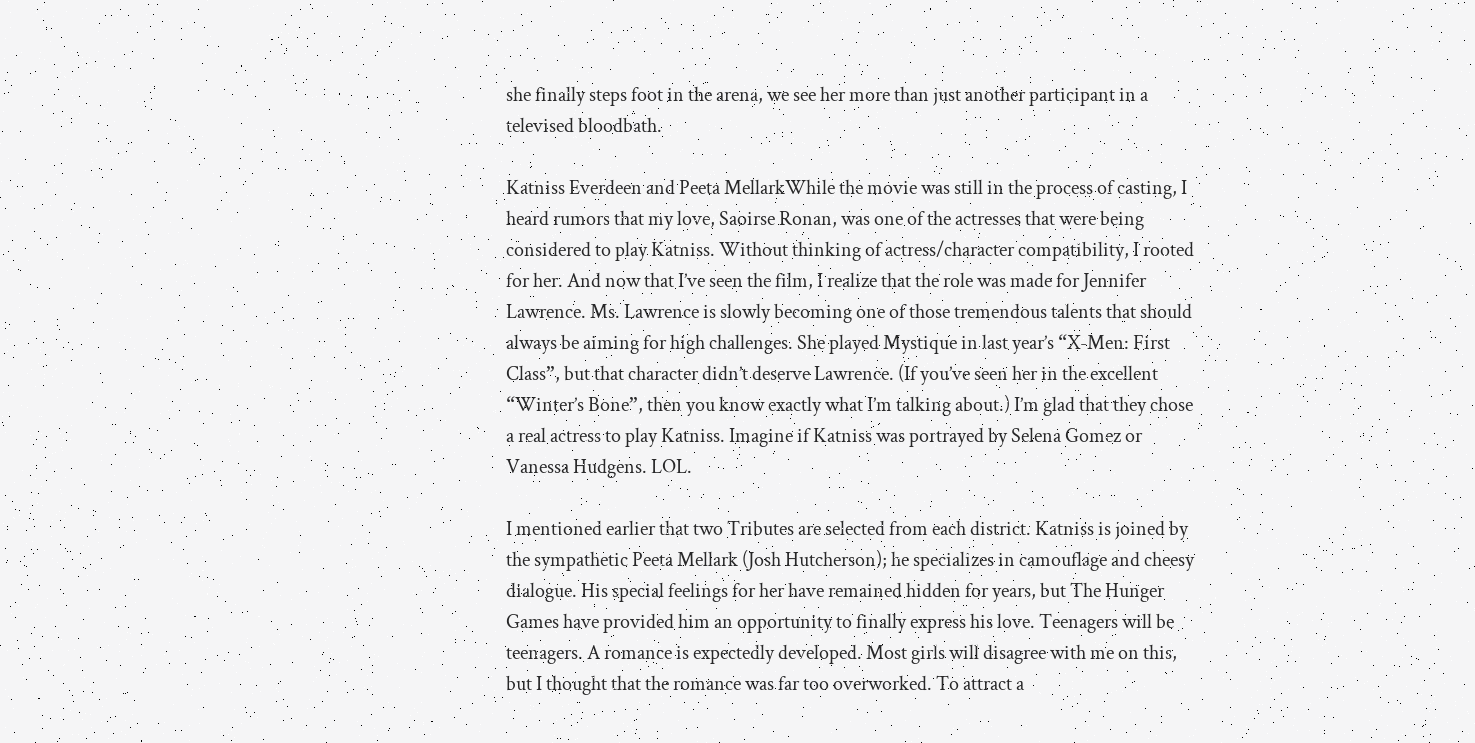she finally steps foot in the arena, we see her more than just another participant in a televised bloodbath.

Katniss Everdeen and Peeta MellarkWhile the movie was still in the process of casting, I heard rumors that my love, Saoirse Ronan, was one of the actresses that were being considered to play Katniss. Without thinking of actress/character compatibility, I rooted for her. And now that I’ve seen the film, I realize that the role was made for Jennifer Lawrence. Ms. Lawrence is slowly becoming one of those tremendous talents that should always be aiming for high challenges. She played Mystique in last year’s “X-Men: First Class”, but that character didn’t deserve Lawrence. (If you’ve seen her in the excellent “Winter’s Bone”, then you know exactly what I’m talking about.) I’m glad that they chose a real actress to play Katniss. Imagine if Katniss was portrayed by Selena Gomez or Vanessa Hudgens. LOL.

I mentioned earlier that two Tributes are selected from each district. Katniss is joined by the sympathetic Peeta Mellark (Josh Hutcherson); he specializes in camouflage and cheesy dialogue. His special feelings for her have remained hidden for years, but The Hunger Games have provided him an opportunity to finally express his love. Teenagers will be teenagers. A romance is expectedly developed. Most girls will disagree with me on this, but I thought that the romance was far too overworked. To attract a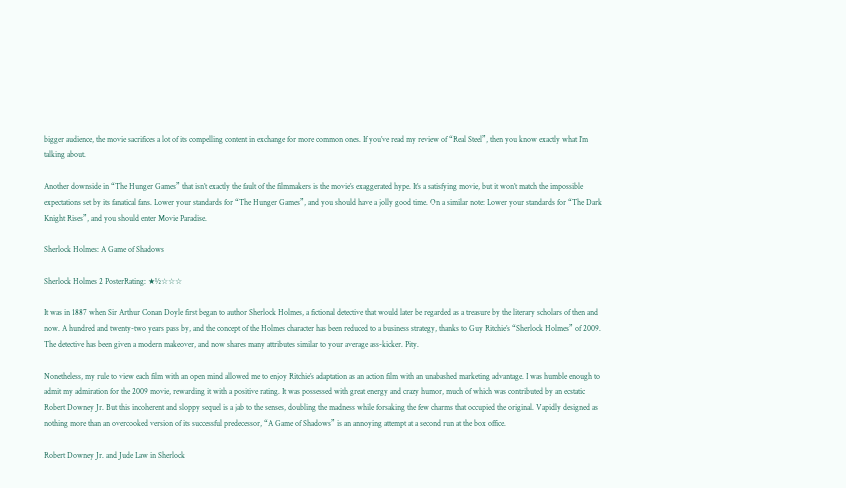bigger audience, the movie sacrifices a lot of its compelling content in exchange for more common ones. If you’ve read my review of “Real Steel”, then you know exactly what I’m talking about.

Another downside in “The Hunger Games” that isn’t exactly the fault of the filmmakers is the movie’s exaggerated hype. It’s a satisfying movie, but it won’t match the impossible expectations set by its fanatical fans. Lower your standards for “The Hunger Games”, and you should have a jolly good time. On a similar note: Lower your standards for “The Dark Knight Rises”, and you should enter Movie Paradise.

Sherlock Holmes: A Game of Shadows

Sherlock Holmes 2 PosterRating: ★½☆☆☆

It was in 1887 when Sir Arthur Conan Doyle first began to author Sherlock Holmes, a fictional detective that would later be regarded as a treasure by the literary scholars of then and now. A hundred and twenty-two years pass by, and the concept of the Holmes character has been reduced to a business strategy, thanks to Guy Ritchie’s “Sherlock Holmes” of 2009. The detective has been given a modern makeover, and now shares many attributes similar to your average ass-kicker. Pity.

Nonetheless, my rule to view each film with an open mind allowed me to enjoy Ritchie’s adaptation as an action film with an unabashed marketing advantage. I was humble enough to admit my admiration for the 2009 movie, rewarding it with a positive rating. It was possessed with great energy and crazy humor, much of which was contributed by an ecstatic Robert Downey Jr. But this incoherent and sloppy sequel is a jab to the senses, doubling the madness while forsaking the few charms that occupied the original. Vapidly designed as nothing more than an overcooked version of its successful predecessor, “A Game of Shadows” is an annoying attempt at a second run at the box office.

Robert Downey Jr. and Jude Law in Sherlock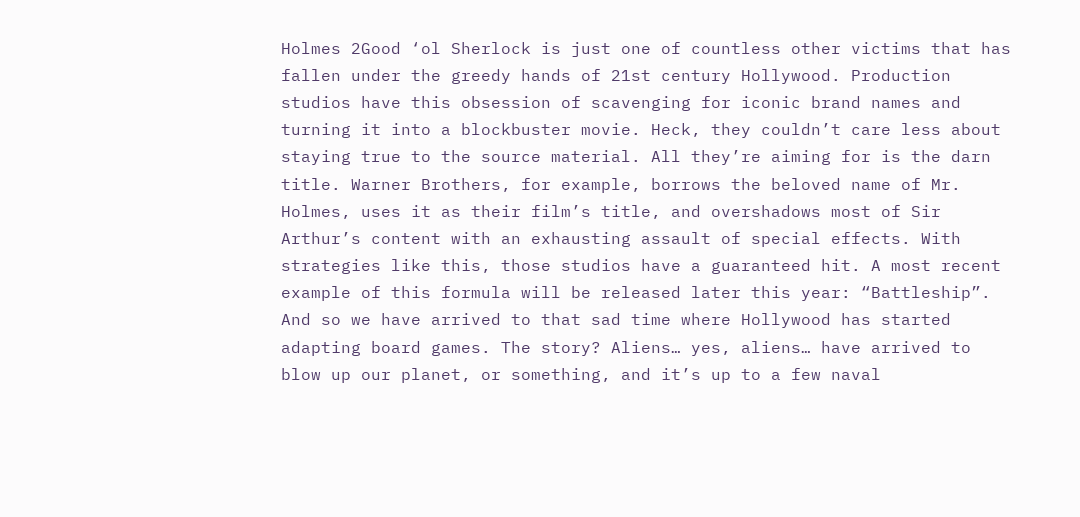Holmes 2Good ‘ol Sherlock is just one of countless other victims that has fallen under the greedy hands of 21st century Hollywood. Production studios have this obsession of scavenging for iconic brand names and turning it into a blockbuster movie. Heck, they couldn’t care less about staying true to the source material. All they’re aiming for is the darn title. Warner Brothers, for example, borrows the beloved name of Mr. Holmes, uses it as their film’s title, and overshadows most of Sir Arthur’s content with an exhausting assault of special effects. With strategies like this, those studios have a guaranteed hit. A most recent example of this formula will be released later this year: “Battleship”.  And so we have arrived to that sad time where Hollywood has started adapting board games. The story? Aliens… yes, aliens… have arrived to blow up our planet, or something, and it’s up to a few naval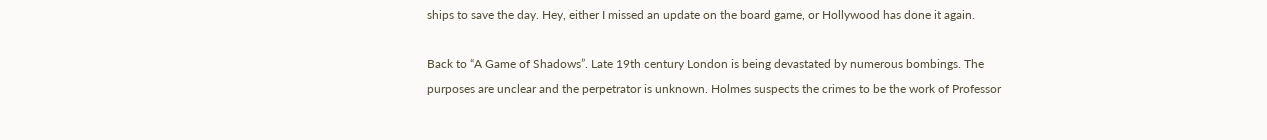ships to save the day. Hey, either I missed an update on the board game, or Hollywood has done it again.

Back to “A Game of Shadows”. Late 19th century London is being devastated by numerous bombings. The purposes are unclear and the perpetrator is unknown. Holmes suspects the crimes to be the work of Professor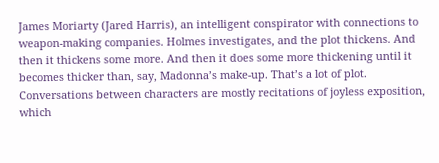James Moriarty (Jared Harris), an intelligent conspirator with connections to weapon-making companies. Holmes investigates, and the plot thickens. And then it thickens some more. And then it does some more thickening until it becomes thicker than, say, Madonna’s make-up. That’s a lot of plot. Conversations between characters are mostly recitations of joyless exposition, which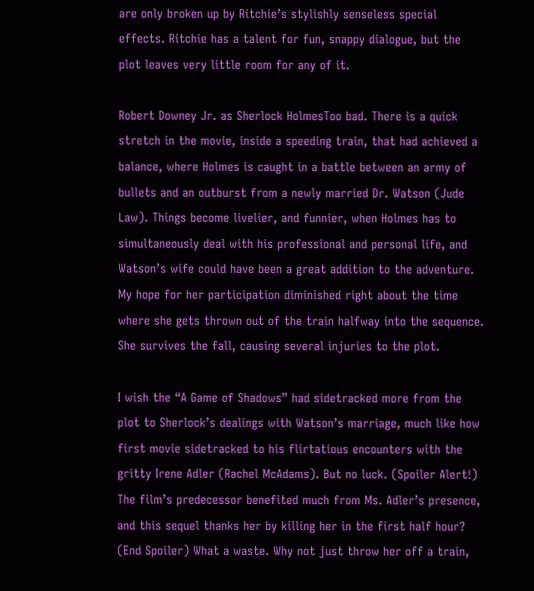are only broken up by Ritchie’s stylishly senseless special effects. Ritchie has a talent for fun, snappy dialogue, but the plot leaves very little room for any of it.

Robert Downey Jr. as Sherlock HolmesToo bad. There is a quick stretch in the movie, inside a speeding train, that had achieved a balance, where Holmes is caught in a battle between an army of bullets and an outburst from a newly married Dr. Watson (Jude Law). Things become livelier, and funnier, when Holmes has to simultaneously deal with his professional and personal life, and Watson’s wife could have been a great addition to the adventure. My hope for her participation diminished right about the time where she gets thrown out of the train halfway into the sequence. She survives the fall, causing several injuries to the plot.

I wish the “A Game of Shadows” had sidetracked more from the plot to Sherlock’s dealings with Watson’s marriage, much like how first movie sidetracked to his flirtatious encounters with the gritty Irene Adler (Rachel McAdams). But no luck. (Spoiler Alert!) The film’s predecessor benefited much from Ms. Adler’s presence, and this sequel thanks her by killing her in the first half hour? (End Spoiler) What a waste. Why not just throw her off a train,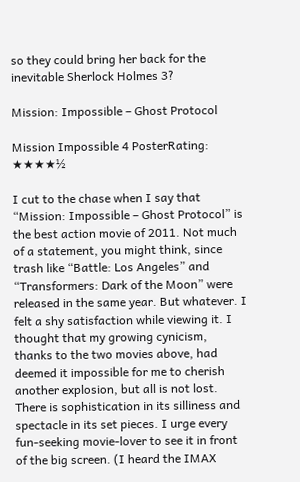so they could bring her back for the inevitable Sherlock Holmes 3?

Mission: Impossible – Ghost Protocol

Mission Impossible 4 PosterRating: ★★★★½

I cut to the chase when I say that “Mission: Impossible – Ghost Protocol” is the best action movie of 2011. Not much of a statement, you might think, since trash like “Battle: Los Angeles” and “Transformers: Dark of the Moon” were released in the same year. But whatever. I felt a shy satisfaction while viewing it. I thought that my growing cynicism, thanks to the two movies above, had deemed it impossible for me to cherish another explosion, but all is not lost. There is sophistication in its silliness and spectacle in its set pieces. I urge every fun-seeking movie-lover to see it in front of the big screen. (I heard the IMAX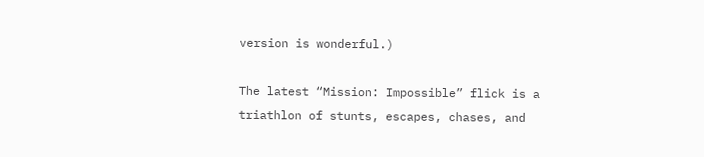version is wonderful.)

The latest “Mission: Impossible” flick is a triathlon of stunts, escapes, chases, and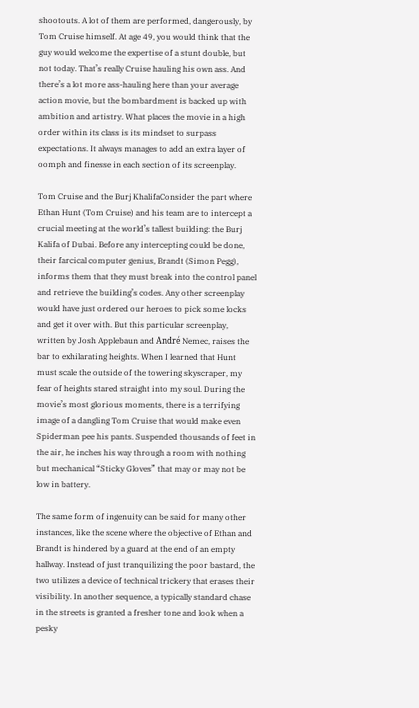shootouts. A lot of them are performed, dangerously, by Tom Cruise himself. At age 49, you would think that the guy would welcome the expertise of a stunt double, but not today. That’s really Cruise hauling his own ass. And there’s a lot more ass-hauling here than your average action movie, but the bombardment is backed up with ambition and artistry. What places the movie in a high order within its class is its mindset to surpass expectations. It always manages to add an extra layer of oomph and finesse in each section of its screenplay.

Tom Cruise and the Burj KhalifaConsider the part where Ethan Hunt (Tom Cruise) and his team are to intercept a crucial meeting at the world’s tallest building: the Burj Kalifa of Dubai. Before any intercepting could be done, their farcical computer genius, Brandt (Simon Pegg), informs them that they must break into the control panel and retrieve the building’s codes. Any other screenplay would have just ordered our heroes to pick some locks and get it over with. But this particular screenplay, written by Josh Applebaun and André Nemec, raises the bar to exhilarating heights. When I learned that Hunt must scale the outside of the towering skyscraper, my fear of heights stared straight into my soul. During the movie’s most glorious moments, there is a terrifying image of a dangling Tom Cruise that would make even Spiderman pee his pants. Suspended thousands of feet in the air, he inches his way through a room with nothing but mechanical “Sticky Gloves” that may or may not be low in battery.

The same form of ingenuity can be said for many other instances, like the scene where the objective of Ethan and Brandt is hindered by a guard at the end of an empty hallway. Instead of just tranquilizing the poor bastard, the two utilizes a device of technical trickery that erases their visibility. In another sequence, a typically standard chase in the streets is granted a fresher tone and look when a pesky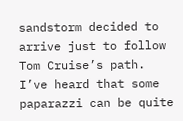sandstorm decided to arrive just to follow Tom Cruise’s path. I’ve heard that some paparazzi can be quite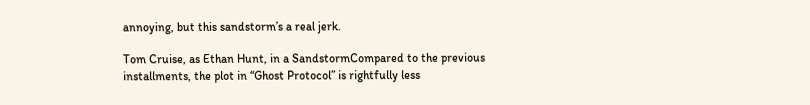annoying, but this sandstorm’s a real jerk.

Tom Cruise, as Ethan Hunt, in a SandstormCompared to the previous installments, the plot in “Ghost Protocol” is rightfully less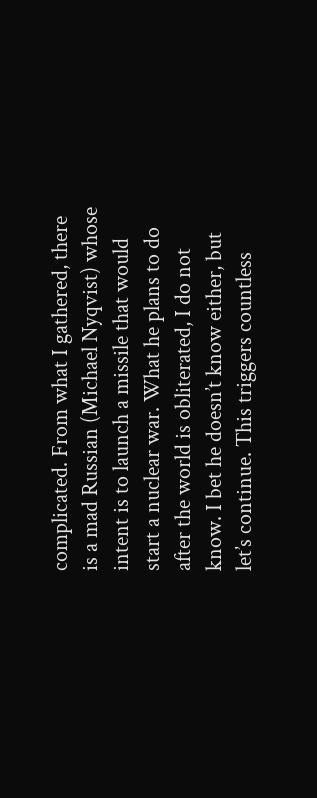complicated. From what I gathered, there is a mad Russian (Michael Nyqvist) whose intent is to launch a missile that would start a nuclear war. What he plans to do after the world is obliterated, I do not know. I bet he doesn’t know either, but let’s continue. This triggers countless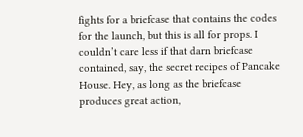fights for a briefcase that contains the codes for the launch, but this is all for props. I couldn’t care less if that darn briefcase contained, say, the secret recipes of Pancake House. Hey, as long as the briefcase produces great action,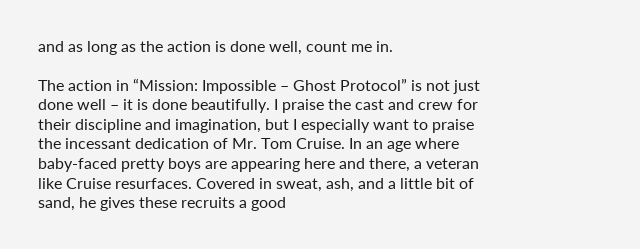and as long as the action is done well, count me in.

The action in “Mission: Impossible – Ghost Protocol” is not just done well – it is done beautifully. I praise the cast and crew for their discipline and imagination, but I especially want to praise the incessant dedication of Mr. Tom Cruise. In an age where baby-faced pretty boys are appearing here and there, a veteran like Cruise resurfaces. Covered in sweat, ash, and a little bit of sand, he gives these recruits a good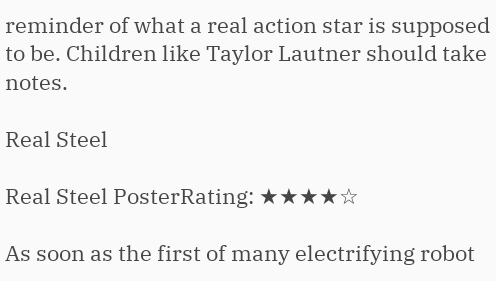reminder of what a real action star is supposed to be. Children like Taylor Lautner should take notes.

Real Steel

Real Steel PosterRating: ★★★★☆

As soon as the first of many electrifying robot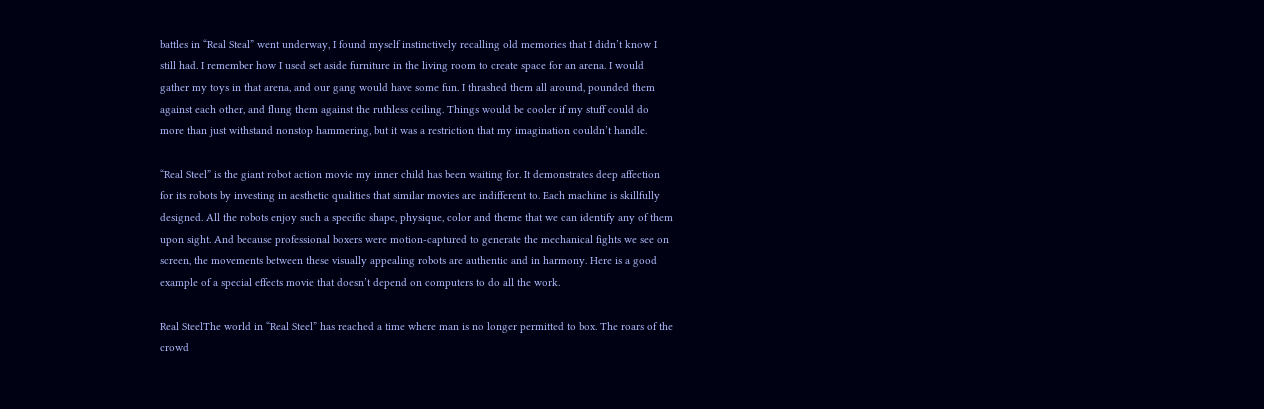battles in “Real Steal” went underway, I found myself instinctively recalling old memories that I didn’t know I still had. I remember how I used set aside furniture in the living room to create space for an arena. I would gather my toys in that arena, and our gang would have some fun. I thrashed them all around, pounded them against each other, and flung them against the ruthless ceiling. Things would be cooler if my stuff could do more than just withstand nonstop hammering, but it was a restriction that my imagination couldn’t handle.

“Real Steel” is the giant robot action movie my inner child has been waiting for. It demonstrates deep affection for its robots by investing in aesthetic qualities that similar movies are indifferent to. Each machine is skillfully designed. All the robots enjoy such a specific shape, physique, color and theme that we can identify any of them upon sight. And because professional boxers were motion-captured to generate the mechanical fights we see on screen, the movements between these visually appealing robots are authentic and in harmony. Here is a good example of a special effects movie that doesn’t depend on computers to do all the work.

Real SteelThe world in “Real Steel” has reached a time where man is no longer permitted to box. The roars of the crowd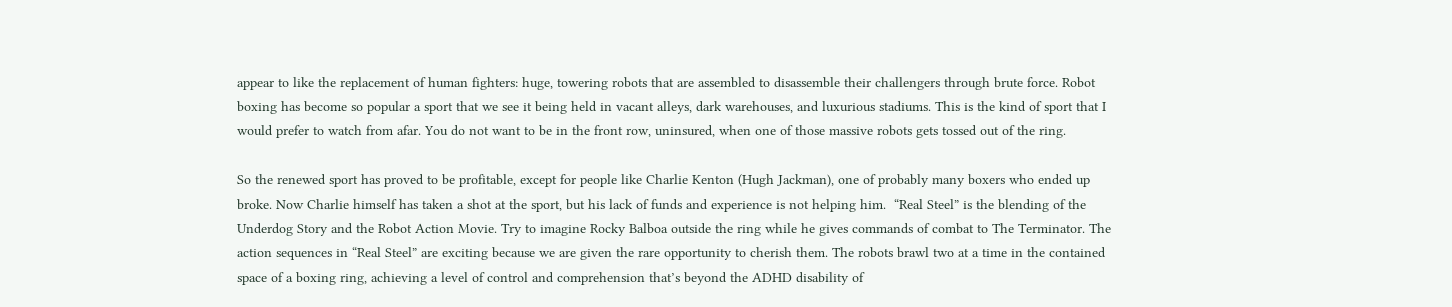appear to like the replacement of human fighters: huge, towering robots that are assembled to disassemble their challengers through brute force. Robot boxing has become so popular a sport that we see it being held in vacant alleys, dark warehouses, and luxurious stadiums. This is the kind of sport that I would prefer to watch from afar. You do not want to be in the front row, uninsured, when one of those massive robots gets tossed out of the ring.

So the renewed sport has proved to be profitable, except for people like Charlie Kenton (Hugh Jackman), one of probably many boxers who ended up broke. Now Charlie himself has taken a shot at the sport, but his lack of funds and experience is not helping him.  “Real Steel” is the blending of the Underdog Story and the Robot Action Movie. Try to imagine Rocky Balboa outside the ring while he gives commands of combat to The Terminator. The action sequences in “Real Steel” are exciting because we are given the rare opportunity to cherish them. The robots brawl two at a time in the contained space of a boxing ring, achieving a level of control and comprehension that’s beyond the ADHD disability of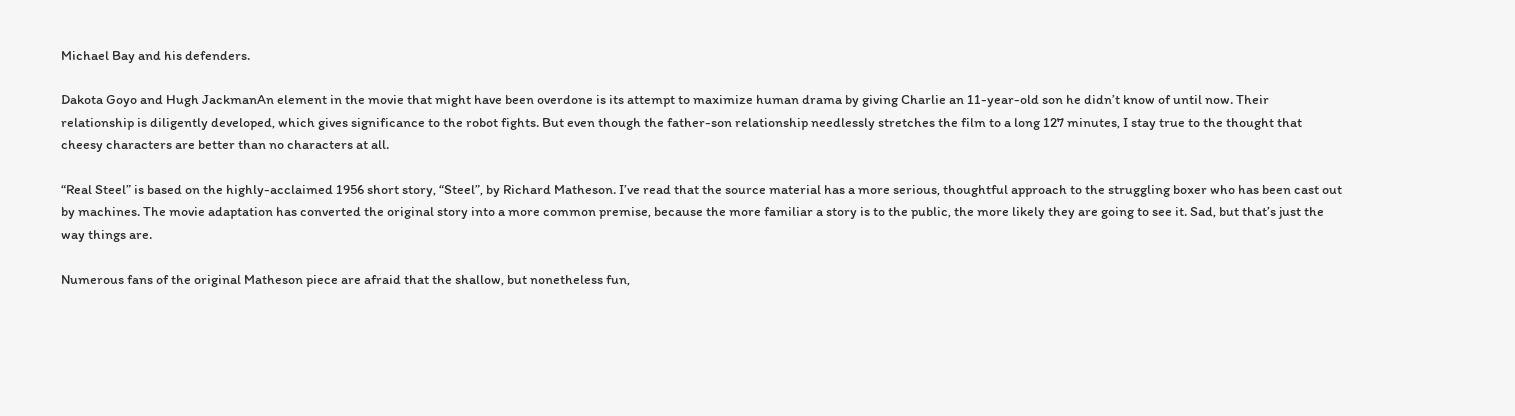Michael Bay and his defenders.

Dakota Goyo and Hugh JackmanAn element in the movie that might have been overdone is its attempt to maximize human drama by giving Charlie an 11-year-old son he didn’t know of until now. Their relationship is diligently developed, which gives significance to the robot fights. But even though the father-son relationship needlessly stretches the film to a long 127 minutes, I stay true to the thought that cheesy characters are better than no characters at all.

“Real Steel” is based on the highly-acclaimed 1956 short story, “Steel”, by Richard Matheson. I’ve read that the source material has a more serious, thoughtful approach to the struggling boxer who has been cast out by machines. The movie adaptation has converted the original story into a more common premise, because the more familiar a story is to the public, the more likely they are going to see it. Sad, but that’s just the way things are.

Numerous fans of the original Matheson piece are afraid that the shallow, but nonetheless fun,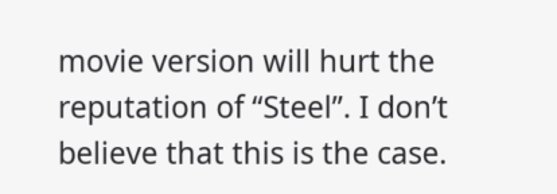movie version will hurt the reputation of “Steel”. I don’t believe that this is the case.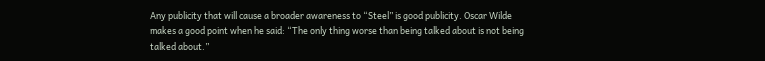Any publicity that will cause a broader awareness to “Steel” is good publicity. Oscar Wilde makes a good point when he said: “The only thing worse than being talked about is not being talked about.”